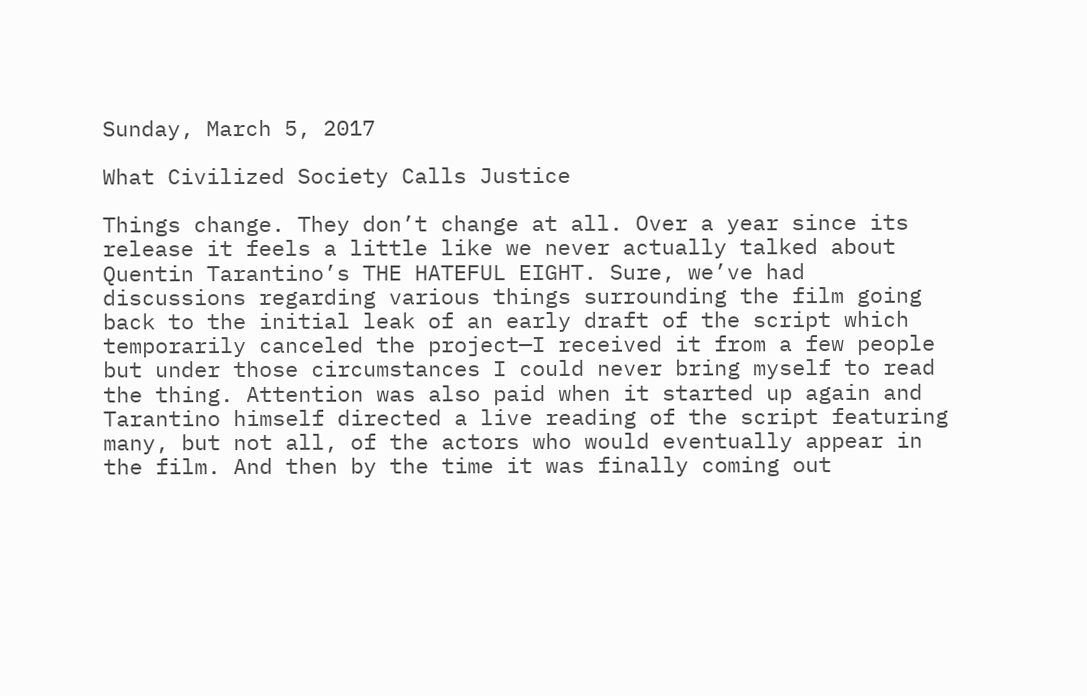Sunday, March 5, 2017

What Civilized Society Calls Justice

Things change. They don’t change at all. Over a year since its release it feels a little like we never actually talked about Quentin Tarantino’s THE HATEFUL EIGHT. Sure, we’ve had discussions regarding various things surrounding the film going back to the initial leak of an early draft of the script which temporarily canceled the project—I received it from a few people but under those circumstances I could never bring myself to read the thing. Attention was also paid when it started up again and Tarantino himself directed a live reading of the script featuring many, but not all, of the actors who would eventually appear in the film. And then by the time it was finally coming out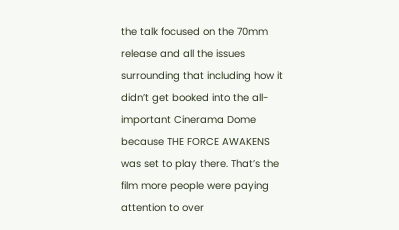the talk focused on the 70mm release and all the issues surrounding that including how it didn’t get booked into the all-important Cinerama Dome because THE FORCE AWAKENS was set to play there. That’s the film more people were paying attention to over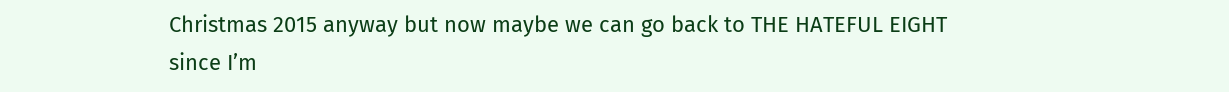Christmas 2015 anyway but now maybe we can go back to THE HATEFUL EIGHT since I’m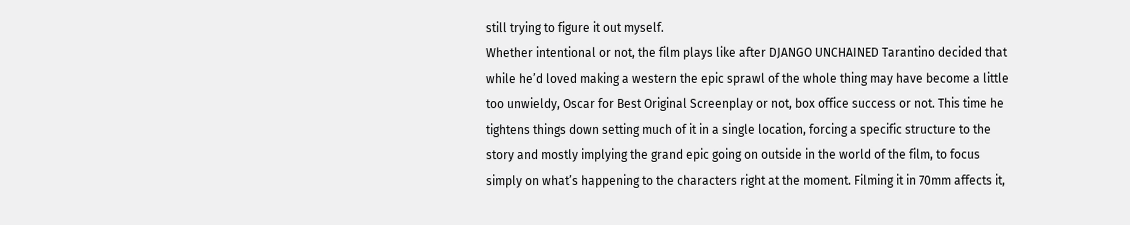still trying to figure it out myself.
Whether intentional or not, the film plays like after DJANGO UNCHAINED Tarantino decided that while he’d loved making a western the epic sprawl of the whole thing may have become a little too unwieldy, Oscar for Best Original Screenplay or not, box office success or not. This time he tightens things down setting much of it in a single location, forcing a specific structure to the story and mostly implying the grand epic going on outside in the world of the film, to focus simply on what’s happening to the characters right at the moment. Filming it in 70mm affects it,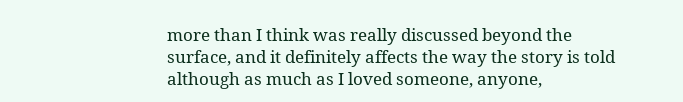more than I think was really discussed beyond the surface, and it definitely affects the way the story is told although as much as I loved someone, anyone,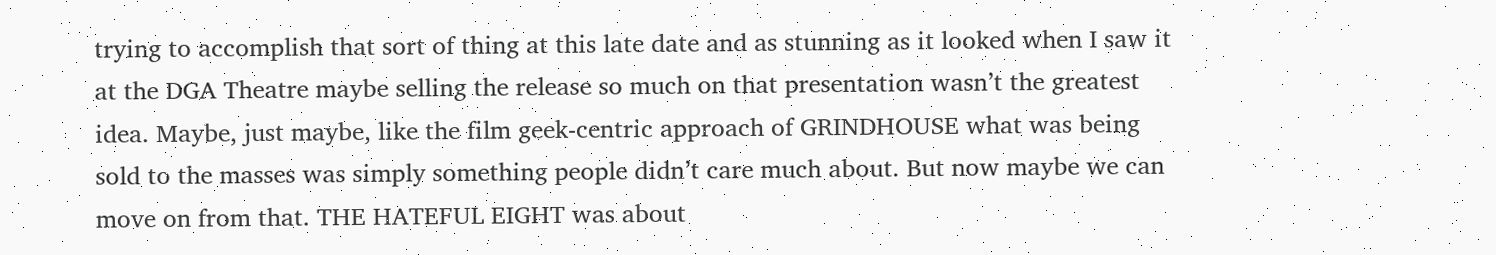trying to accomplish that sort of thing at this late date and as stunning as it looked when I saw it at the DGA Theatre maybe selling the release so much on that presentation wasn’t the greatest idea. Maybe, just maybe, like the film geek-centric approach of GRINDHOUSE what was being sold to the masses was simply something people didn’t care much about. But now maybe we can move on from that. THE HATEFUL EIGHT was about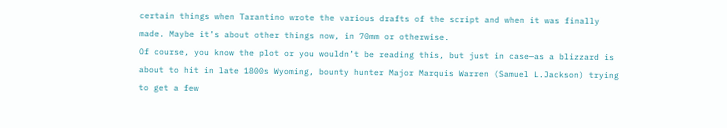certain things when Tarantino wrote the various drafts of the script and when it was finally made. Maybe it’s about other things now, in 70mm or otherwise.
Of course, you know the plot or you wouldn’t be reading this, but just in case—as a blizzard is about to hit in late 1800s Wyoming, bounty hunter Major Marquis Warren (Samuel L.Jackson) trying to get a few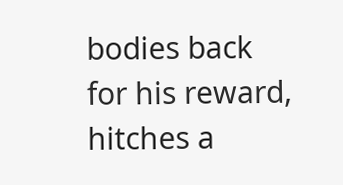bodies back for his reward, hitches a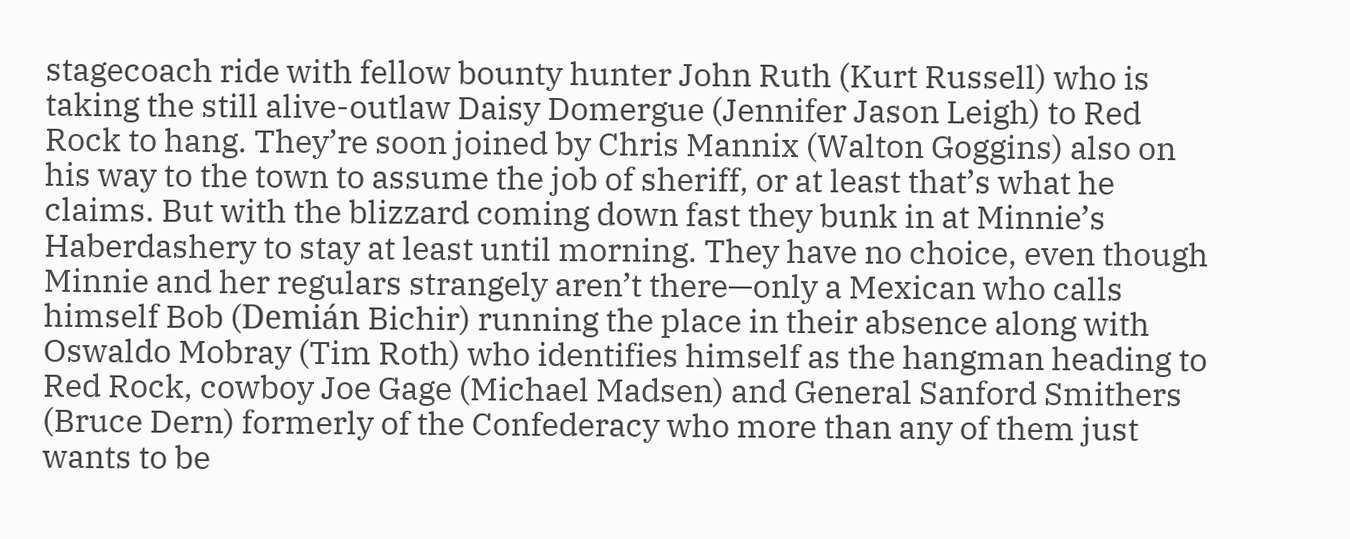stagecoach ride with fellow bounty hunter John Ruth (Kurt Russell) who is taking the still alive-outlaw Daisy Domergue (Jennifer Jason Leigh) to Red Rock to hang. They’re soon joined by Chris Mannix (Walton Goggins) also on his way to the town to assume the job of sheriff, or at least that’s what he claims. But with the blizzard coming down fast they bunk in at Minnie’s Haberdashery to stay at least until morning. They have no choice, even though Minnie and her regulars strangely aren’t there—only a Mexican who calls himself Bob (Demián Bichir) running the place in their absence along with Oswaldo Mobray (Tim Roth) who identifies himself as the hangman heading to Red Rock, cowboy Joe Gage (Michael Madsen) and General Sanford Smithers (Bruce Dern) formerly of the Confederacy who more than any of them just wants to be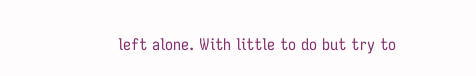left alone. With little to do but try to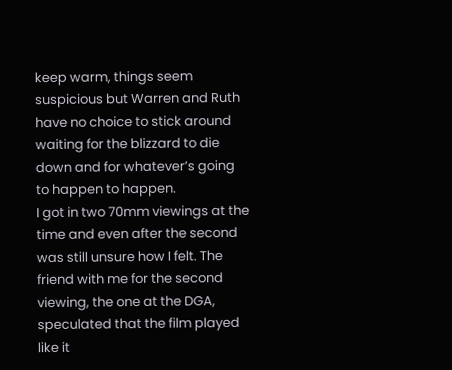keep warm, things seem suspicious but Warren and Ruth have no choice to stick around waiting for the blizzard to die down and for whatever’s going to happen to happen.
I got in two 70mm viewings at the time and even after the second was still unsure how I felt. The friend with me for the second viewing, the one at the DGA, speculated that the film played like it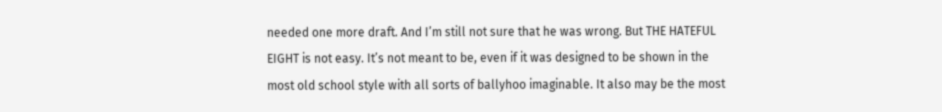needed one more draft. And I’m still not sure that he was wrong. But THE HATEFUL EIGHT is not easy. It’s not meant to be, even if it was designed to be shown in the most old school style with all sorts of ballyhoo imaginable. It also may be the most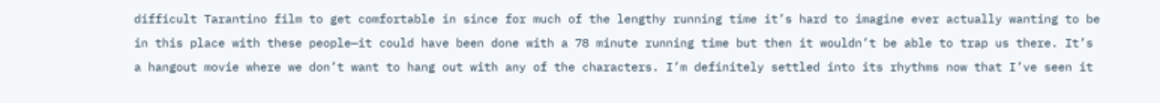difficult Tarantino film to get comfortable in since for much of the lengthy running time it’s hard to imagine ever actually wanting to be in this place with these people—it could have been done with a 78 minute running time but then it wouldn’t be able to trap us there. It’s a hangout movie where we don’t want to hang out with any of the characters. I’m definitely settled into its rhythms now that I’ve seen it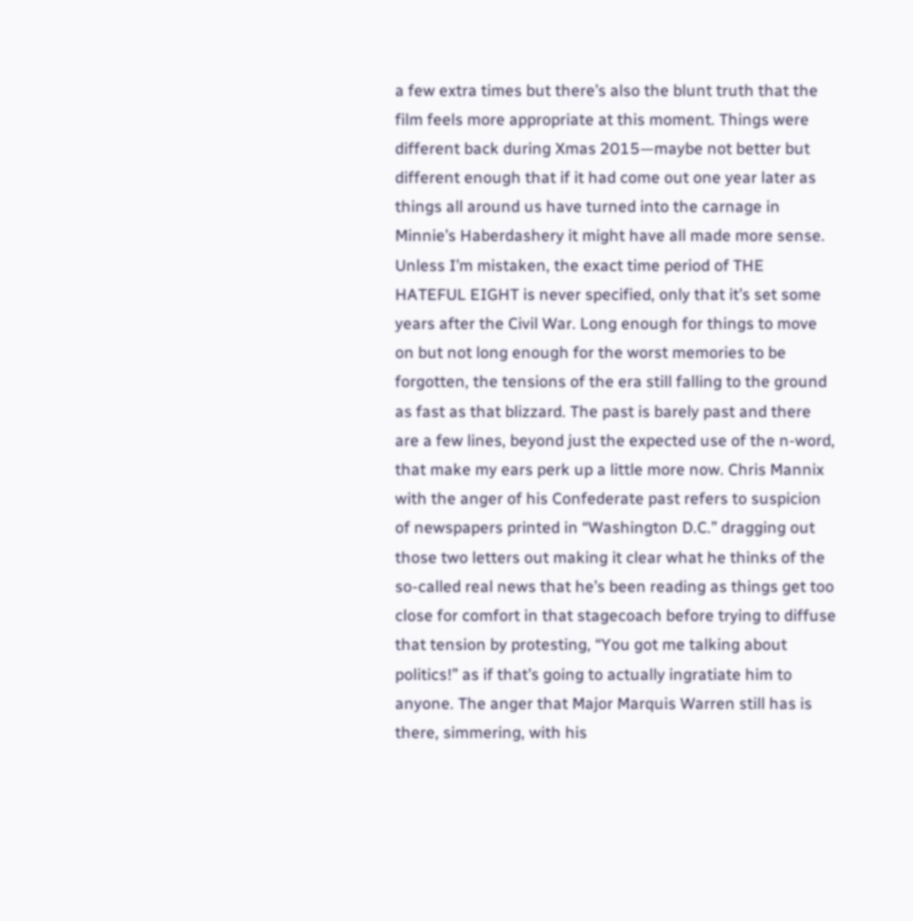a few extra times but there’s also the blunt truth that the film feels more appropriate at this moment. Things were different back during Xmas 2015—maybe not better but different enough that if it had come out one year later as things all around us have turned into the carnage in Minnie’s Haberdashery it might have all made more sense.
Unless I’m mistaken, the exact time period of THE HATEFUL EIGHT is never specified, only that it’s set some years after the Civil War. Long enough for things to move on but not long enough for the worst memories to be forgotten, the tensions of the era still falling to the ground as fast as that blizzard. The past is barely past and there are a few lines, beyond just the expected use of the n-word, that make my ears perk up a little more now. Chris Mannix with the anger of his Confederate past refers to suspicion of newspapers printed in “Washington D.C.” dragging out those two letters out making it clear what he thinks of the so-called real news that he’s been reading as things get too close for comfort in that stagecoach before trying to diffuse that tension by protesting, “You got me talking about politics!” as if that’s going to actually ingratiate him to anyone. The anger that Major Marquis Warren still has is there, simmering, with his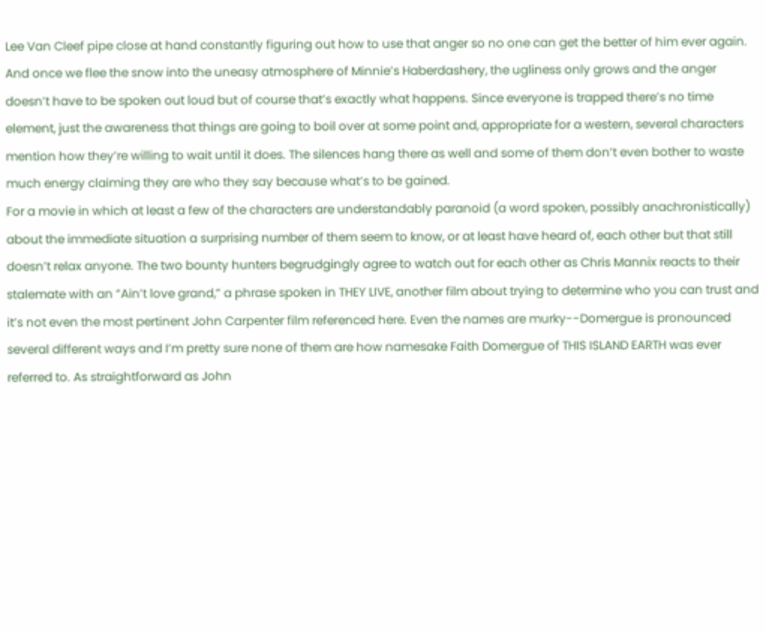Lee Van Cleef pipe close at hand constantly figuring out how to use that anger so no one can get the better of him ever again. And once we flee the snow into the uneasy atmosphere of Minnie’s Haberdashery, the ugliness only grows and the anger doesn’t have to be spoken out loud but of course that’s exactly what happens. Since everyone is trapped there’s no time element, just the awareness that things are going to boil over at some point and, appropriate for a western, several characters mention how they’re willing to wait until it does. The silences hang there as well and some of them don’t even bother to waste much energy claiming they are who they say because what’s to be gained.
For a movie in which at least a few of the characters are understandably paranoid (a word spoken, possibly anachronistically) about the immediate situation a surprising number of them seem to know, or at least have heard of, each other but that still doesn’t relax anyone. The two bounty hunters begrudgingly agree to watch out for each other as Chris Mannix reacts to their stalemate with an “Ain’t love grand,” a phrase spoken in THEY LIVE, another film about trying to determine who you can trust and it’s not even the most pertinent John Carpenter film referenced here. Even the names are murky--Domergue is pronounced several different ways and I’m pretty sure none of them are how namesake Faith Domergue of THIS ISLAND EARTH was ever referred to. As straightforward as John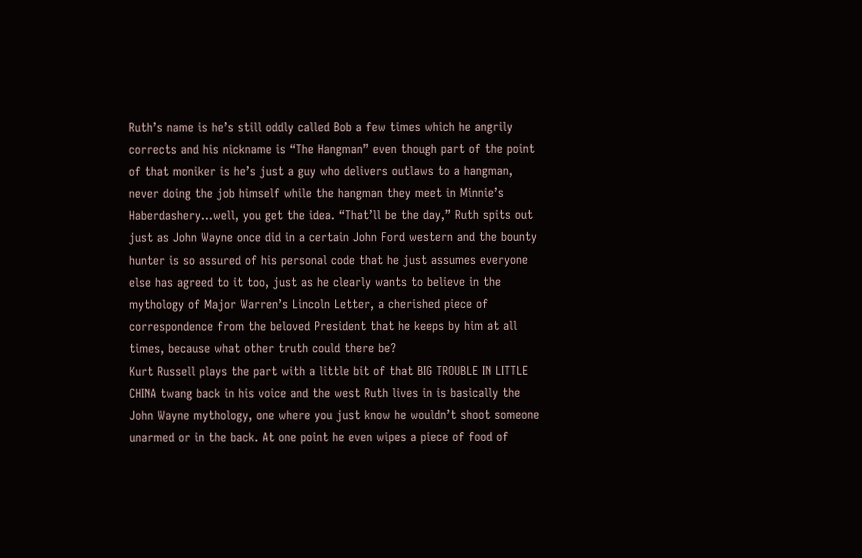Ruth’s name is he’s still oddly called Bob a few times which he angrily corrects and his nickname is “The Hangman” even though part of the point of that moniker is he’s just a guy who delivers outlaws to a hangman, never doing the job himself while the hangman they meet in Minnie’s Haberdashery…well, you get the idea. “That’ll be the day,” Ruth spits out just as John Wayne once did in a certain John Ford western and the bounty hunter is so assured of his personal code that he just assumes everyone else has agreed to it too, just as he clearly wants to believe in the mythology of Major Warren’s Lincoln Letter, a cherished piece of correspondence from the beloved President that he keeps by him at all times, because what other truth could there be?
Kurt Russell plays the part with a little bit of that BIG TROUBLE IN LITTLE CHINA twang back in his voice and the west Ruth lives in is basically the John Wayne mythology, one where you just know he wouldn’t shoot someone unarmed or in the back. At one point he even wipes a piece of food of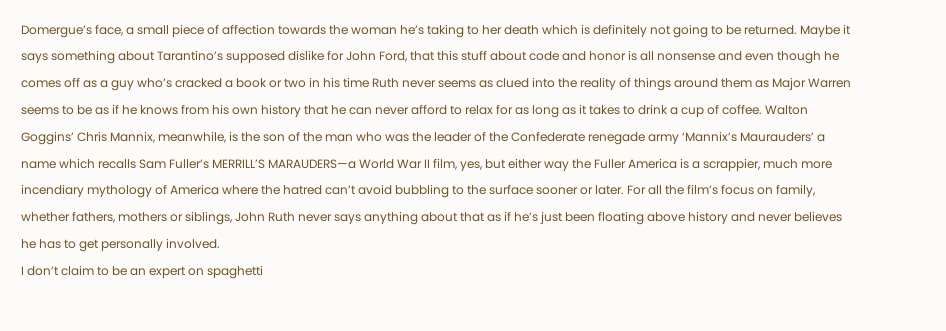Domergue’s face, a small piece of affection towards the woman he’s taking to her death which is definitely not going to be returned. Maybe it says something about Tarantino’s supposed dislike for John Ford, that this stuff about code and honor is all nonsense and even though he comes off as a guy who’s cracked a book or two in his time Ruth never seems as clued into the reality of things around them as Major Warren seems to be as if he knows from his own history that he can never afford to relax for as long as it takes to drink a cup of coffee. Walton Goggins’ Chris Mannix, meanwhile, is the son of the man who was the leader of the Confederate renegade army ‘Mannix’s Maurauders’ a name which recalls Sam Fuller’s MERRILL’S MARAUDERS—a World War II film, yes, but either way the Fuller America is a scrappier, much more incendiary mythology of America where the hatred can’t avoid bubbling to the surface sooner or later. For all the film’s focus on family, whether fathers, mothers or siblings, John Ruth never says anything about that as if he’s just been floating above history and never believes he has to get personally involved.
I don’t claim to be an expert on spaghetti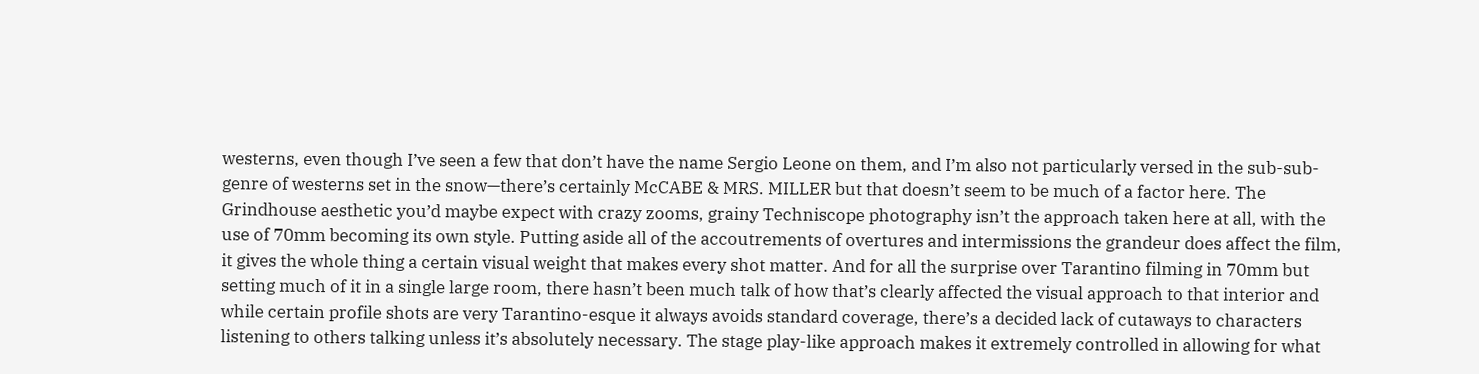westerns, even though I’ve seen a few that don’t have the name Sergio Leone on them, and I’m also not particularly versed in the sub-sub-genre of westerns set in the snow—there’s certainly McCABE & MRS. MILLER but that doesn’t seem to be much of a factor here. The Grindhouse aesthetic you’d maybe expect with crazy zooms, grainy Techniscope photography isn’t the approach taken here at all, with the use of 70mm becoming its own style. Putting aside all of the accoutrements of overtures and intermissions the grandeur does affect the film, it gives the whole thing a certain visual weight that makes every shot matter. And for all the surprise over Tarantino filming in 70mm but setting much of it in a single large room, there hasn’t been much talk of how that’s clearly affected the visual approach to that interior and while certain profile shots are very Tarantino-esque it always avoids standard coverage, there’s a decided lack of cutaways to characters listening to others talking unless it’s absolutely necessary. The stage play-like approach makes it extremely controlled in allowing for what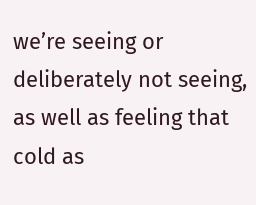we’re seeing or deliberately not seeing, as well as feeling that cold as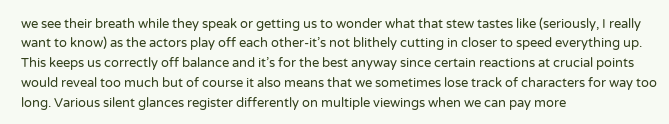we see their breath while they speak or getting us to wonder what that stew tastes like (seriously, I really want to know) as the actors play off each other-it’s not blithely cutting in closer to speed everything up. This keeps us correctly off balance and it’s for the best anyway since certain reactions at crucial points would reveal too much but of course it also means that we sometimes lose track of characters for way too long. Various silent glances register differently on multiple viewings when we can pay more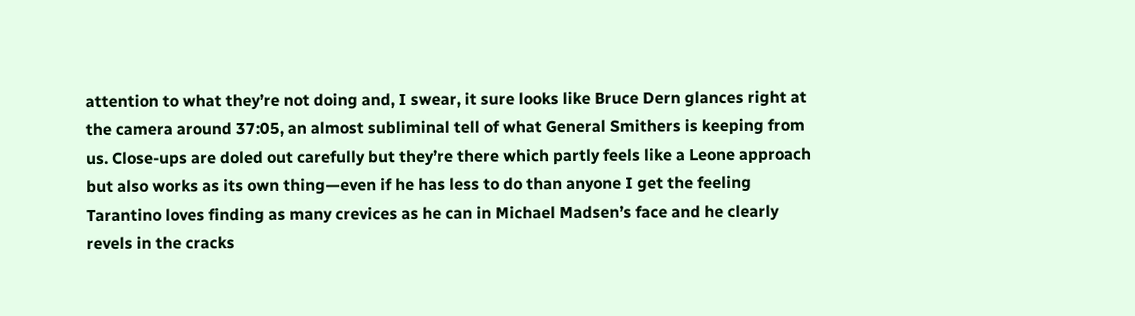attention to what they’re not doing and, I swear, it sure looks like Bruce Dern glances right at the camera around 37:05, an almost subliminal tell of what General Smithers is keeping from us. Close-ups are doled out carefully but they’re there which partly feels like a Leone approach but also works as its own thing—even if he has less to do than anyone I get the feeling Tarantino loves finding as many crevices as he can in Michael Madsen’s face and he clearly revels in the cracks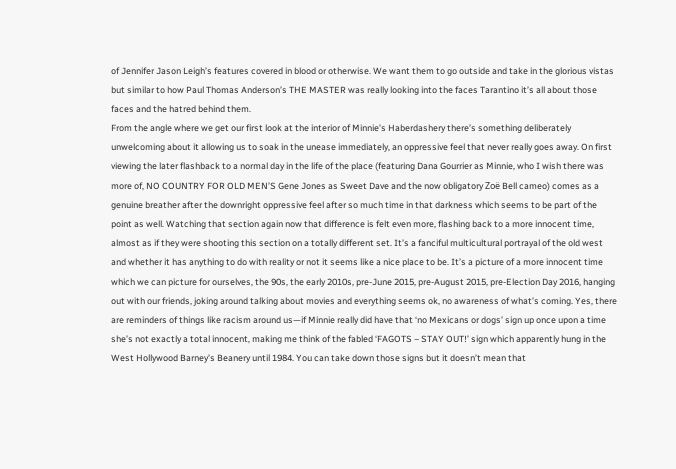of Jennifer Jason Leigh’s features covered in blood or otherwise. We want them to go outside and take in the glorious vistas but similar to how Paul Thomas Anderson’s THE MASTER was really looking into the faces Tarantino it’s all about those faces and the hatred behind them.
From the angle where we get our first look at the interior of Minnie’s Haberdashery there’s something deliberately unwelcoming about it allowing us to soak in the unease immediately, an oppressive feel that never really goes away. On first viewing the later flashback to a normal day in the life of the place (featuring Dana Gourrier as Minnie, who I wish there was more of, NO COUNTRY FOR OLD MEN’S Gene Jones as Sweet Dave and the now obligatory Zoë Bell cameo) comes as a genuine breather after the downright oppressive feel after so much time in that darkness which seems to be part of the point as well. Watching that section again now that difference is felt even more, flashing back to a more innocent time, almost as if they were shooting this section on a totally different set. It’s a fanciful multicultural portrayal of the old west and whether it has anything to do with reality or not it seems like a nice place to be. It’s a picture of a more innocent time which we can picture for ourselves, the 90s, the early 2010s, pre-June 2015, pre-August 2015, pre-Election Day 2016, hanging out with our friends, joking around talking about movies and everything seems ok, no awareness of what’s coming. Yes, there are reminders of things like racism around us—if Minnie really did have that ‘no Mexicans or dogs’ sign up once upon a time she’s not exactly a total innocent, making me think of the fabled ‘FAGOTS – STAY OUT!’ sign which apparently hung in the West Hollywood Barney’s Beanery until 1984. You can take down those signs but it doesn’t mean that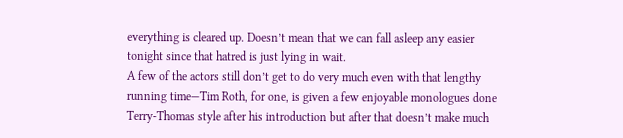everything is cleared up. Doesn’t mean that we can fall asleep any easier tonight since that hatred is just lying in wait.
A few of the actors still don’t get to do very much even with that lengthy running time—Tim Roth, for one, is given a few enjoyable monologues done Terry-Thomas style after his introduction but after that doesn’t make much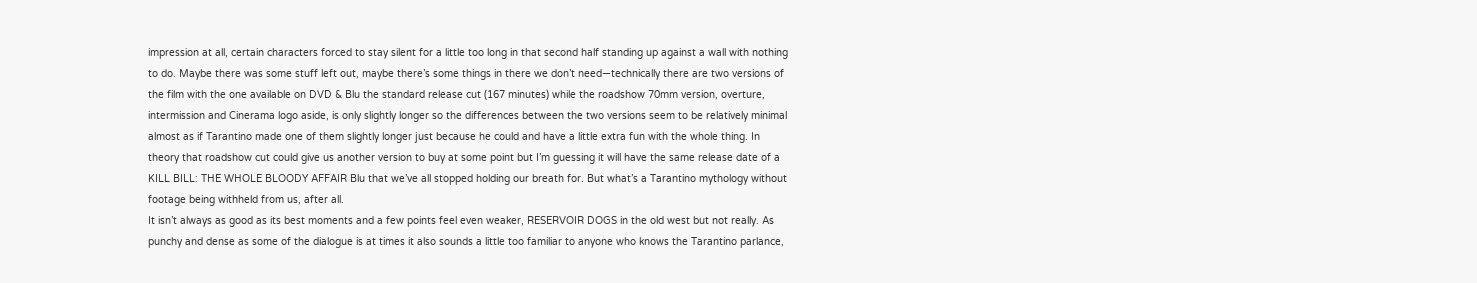impression at all, certain characters forced to stay silent for a little too long in that second half standing up against a wall with nothing to do. Maybe there was some stuff left out, maybe there’s some things in there we don’t need—technically there are two versions of the film with the one available on DVD & Blu the standard release cut (167 minutes) while the roadshow 70mm version, overture, intermission and Cinerama logo aside, is only slightly longer so the differences between the two versions seem to be relatively minimal almost as if Tarantino made one of them slightly longer just because he could and have a little extra fun with the whole thing. In theory that roadshow cut could give us another version to buy at some point but I’m guessing it will have the same release date of a KILL BILL: THE WHOLE BLOODY AFFAIR Blu that we’ve all stopped holding our breath for. But what’s a Tarantino mythology without footage being withheld from us, after all.
It isn’t always as good as its best moments and a few points feel even weaker, RESERVOIR DOGS in the old west but not really. As punchy and dense as some of the dialogue is at times it also sounds a little too familiar to anyone who knows the Tarantino parlance,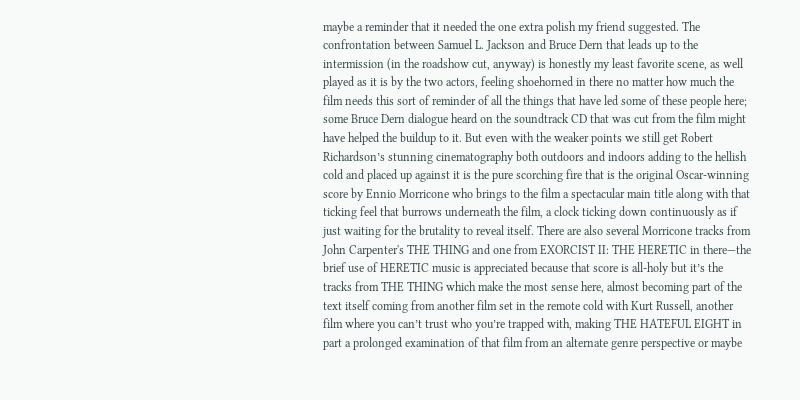maybe a reminder that it needed the one extra polish my friend suggested. The confrontation between Samuel L. Jackson and Bruce Dern that leads up to the intermission (in the roadshow cut, anyway) is honestly my least favorite scene, as well played as it is by the two actors, feeling shoehorned in there no matter how much the film needs this sort of reminder of all the things that have led some of these people here; some Bruce Dern dialogue heard on the soundtrack CD that was cut from the film might have helped the buildup to it. But even with the weaker points we still get Robert Richardson’s stunning cinematography both outdoors and indoors adding to the hellish cold and placed up against it is the pure scorching fire that is the original Oscar-winning score by Ennio Morricone who brings to the film a spectacular main title along with that ticking feel that burrows underneath the film, a clock ticking down continuously as if just waiting for the brutality to reveal itself. There are also several Morricone tracks from John Carpenter's THE THING and one from EXORCIST II: THE HERETIC in there—the brief use of HERETIC music is appreciated because that score is all-holy but it’s the tracks from THE THING which make the most sense here, almost becoming part of the text itself coming from another film set in the remote cold with Kurt Russell, another film where you can’t trust who you’re trapped with, making THE HATEFUL EIGHT in part a prolonged examination of that film from an alternate genre perspective or maybe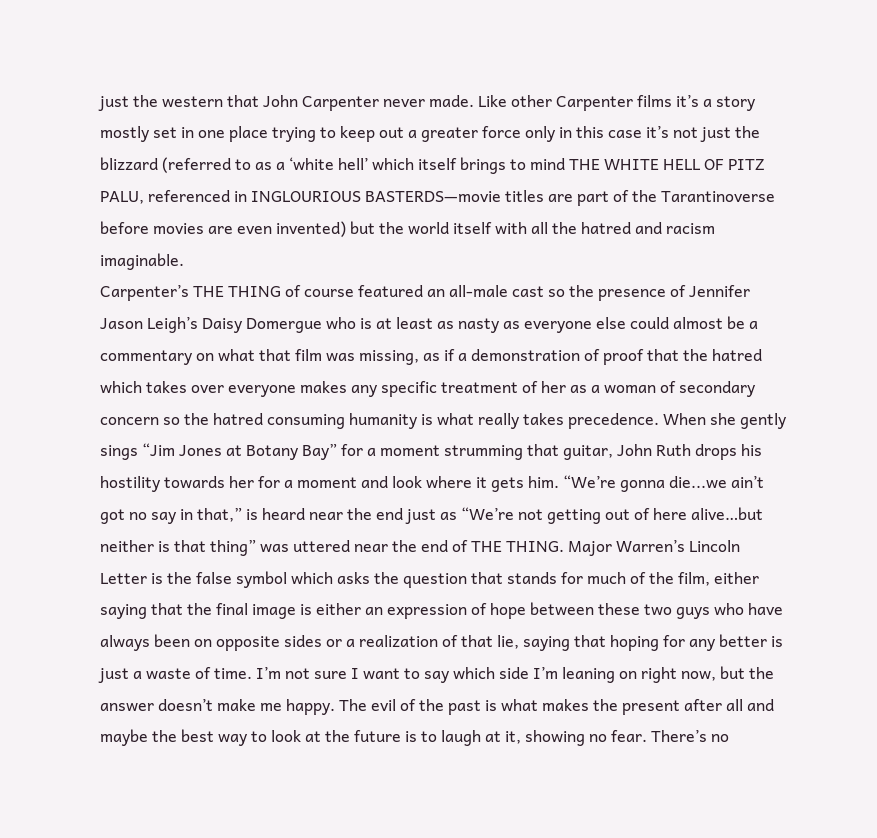just the western that John Carpenter never made. Like other Carpenter films it’s a story mostly set in one place trying to keep out a greater force only in this case it’s not just the blizzard (referred to as a ‘white hell’ which itself brings to mind THE WHITE HELL OF PITZ PALU, referenced in INGLOURIOUS BASTERDS—movie titles are part of the Tarantinoverse before movies are even invented) but the world itself with all the hatred and racism imaginable.
Carpenter’s THE THING of course featured an all-male cast so the presence of Jennifer Jason Leigh’s Daisy Domergue who is at least as nasty as everyone else could almost be a commentary on what that film was missing, as if a demonstration of proof that the hatred which takes over everyone makes any specific treatment of her as a woman of secondary concern so the hatred consuming humanity is what really takes precedence. When she gently sings “Jim Jones at Botany Bay” for a moment strumming that guitar, John Ruth drops his hostility towards her for a moment and look where it gets him. “We’re gonna die...we ain’t got no say in that,” is heard near the end just as “We’re not getting out of here alive…but neither is that thing” was uttered near the end of THE THING. Major Warren’s Lincoln Letter is the false symbol which asks the question that stands for much of the film, either saying that the final image is either an expression of hope between these two guys who have always been on opposite sides or a realization of that lie, saying that hoping for any better is just a waste of time. I’m not sure I want to say which side I’m leaning on right now, but the answer doesn’t make me happy. The evil of the past is what makes the present after all and maybe the best way to look at the future is to laugh at it, showing no fear. There’s no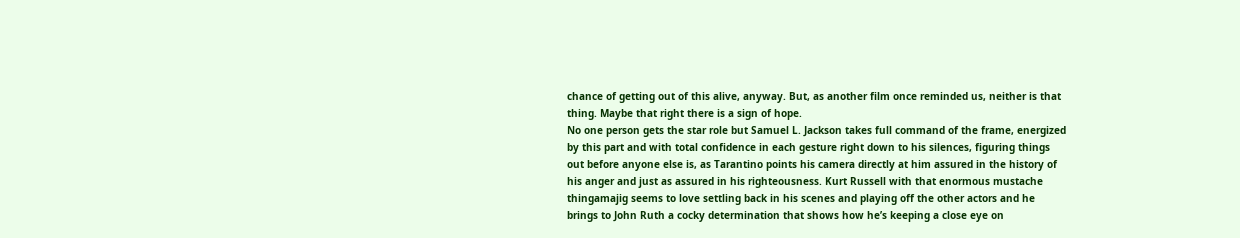chance of getting out of this alive, anyway. But, as another film once reminded us, neither is that thing. Maybe that right there is a sign of hope.
No one person gets the star role but Samuel L. Jackson takes full command of the frame, energized by this part and with total confidence in each gesture right down to his silences, figuring things out before anyone else is, as Tarantino points his camera directly at him assured in the history of his anger and just as assured in his righteousness. Kurt Russell with that enormous mustache thingamajig seems to love settling back in his scenes and playing off the other actors and he brings to John Ruth a cocky determination that shows how he’s keeping a close eye on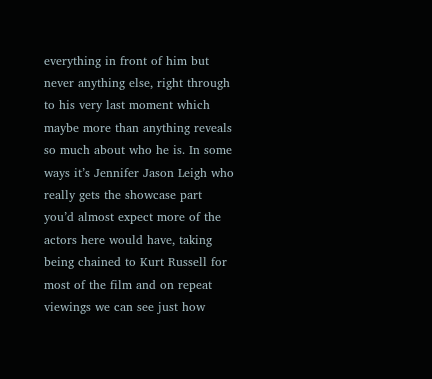everything in front of him but never anything else, right through to his very last moment which maybe more than anything reveals so much about who he is. In some ways it’s Jennifer Jason Leigh who really gets the showcase part you’d almost expect more of the actors here would have, taking being chained to Kurt Russell for most of the film and on repeat viewings we can see just how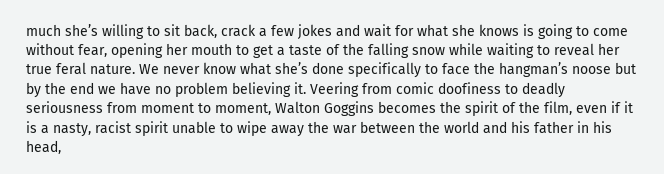much she’s willing to sit back, crack a few jokes and wait for what she knows is going to come without fear, opening her mouth to get a taste of the falling snow while waiting to reveal her true feral nature. We never know what she’s done specifically to face the hangman’s noose but by the end we have no problem believing it. Veering from comic doofiness to deadly seriousness from moment to moment, Walton Goggins becomes the spirit of the film, even if it is a nasty, racist spirit unable to wipe away the war between the world and his father in his head,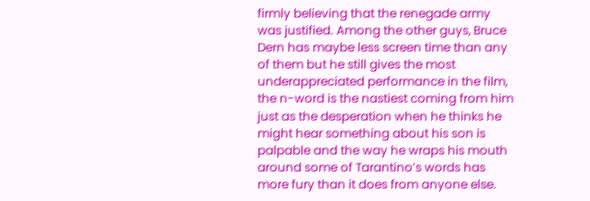firmly believing that the renegade army was justified. Among the other guys, Bruce Dern has maybe less screen time than any of them but he still gives the most underappreciated performance in the film, the n-word is the nastiest coming from him just as the desperation when he thinks he might hear something about his son is palpable and the way he wraps his mouth around some of Tarantino’s words has more fury than it does from anyone else.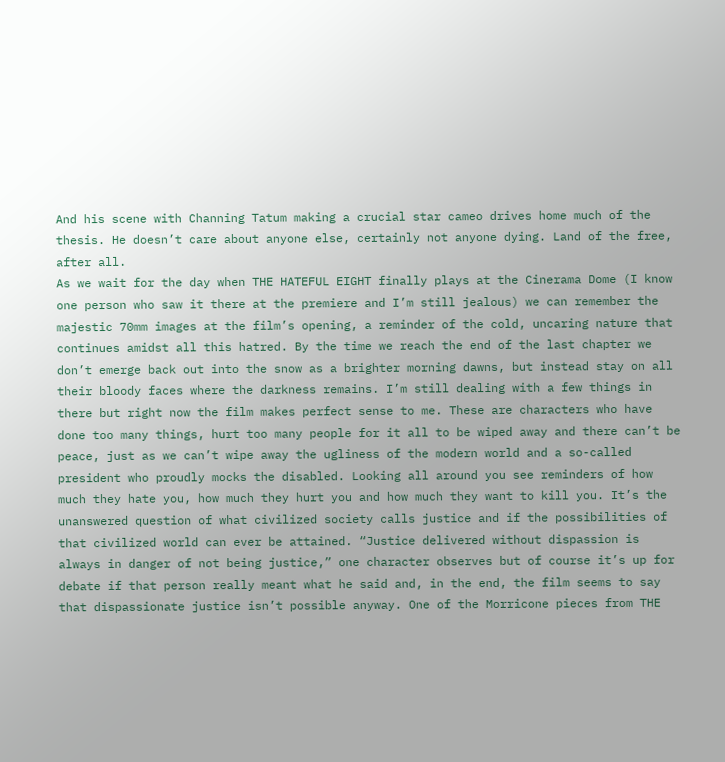And his scene with Channing Tatum making a crucial star cameo drives home much of the thesis. He doesn’t care about anyone else, certainly not anyone dying. Land of the free, after all.
As we wait for the day when THE HATEFUL EIGHT finally plays at the Cinerama Dome (I know one person who saw it there at the premiere and I’m still jealous) we can remember the majestic 70mm images at the film’s opening, a reminder of the cold, uncaring nature that continues amidst all this hatred. By the time we reach the end of the last chapter we don’t emerge back out into the snow as a brighter morning dawns, but instead stay on all their bloody faces where the darkness remains. I’m still dealing with a few things in there but right now the film makes perfect sense to me. These are characters who have done too many things, hurt too many people for it all to be wiped away and there can’t be peace, just as we can’t wipe away the ugliness of the modern world and a so-called president who proudly mocks the disabled. Looking all around you see reminders of how much they hate you, how much they hurt you and how much they want to kill you. It’s the unanswered question of what civilized society calls justice and if the possibilities of that civilized world can ever be attained. “Justice delivered without dispassion is always in danger of not being justice,” one character observes but of course it’s up for debate if that person really meant what he said and, in the end, the film seems to say that dispassionate justice isn’t possible anyway. One of the Morricone pieces from THE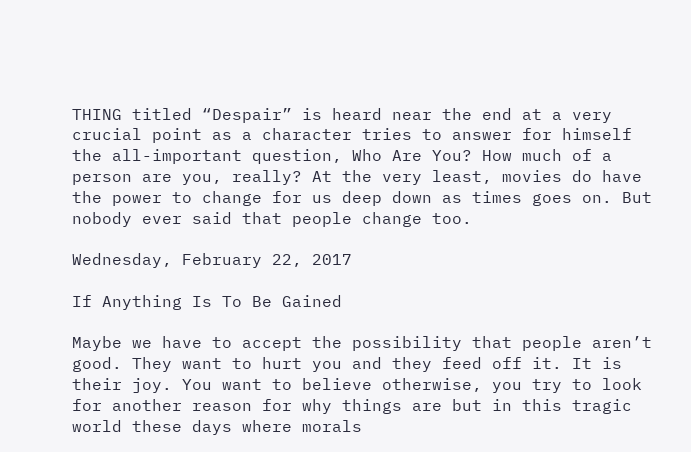THING titled “Despair” is heard near the end at a very crucial point as a character tries to answer for himself the all-important question, Who Are You? How much of a person are you, really? At the very least, movies do have the power to change for us deep down as times goes on. But nobody ever said that people change too.

Wednesday, February 22, 2017

If Anything Is To Be Gained

Maybe we have to accept the possibility that people aren’t good. They want to hurt you and they feed off it. It is their joy. You want to believe otherwise, you try to look for another reason for why things are but in this tragic world these days where morals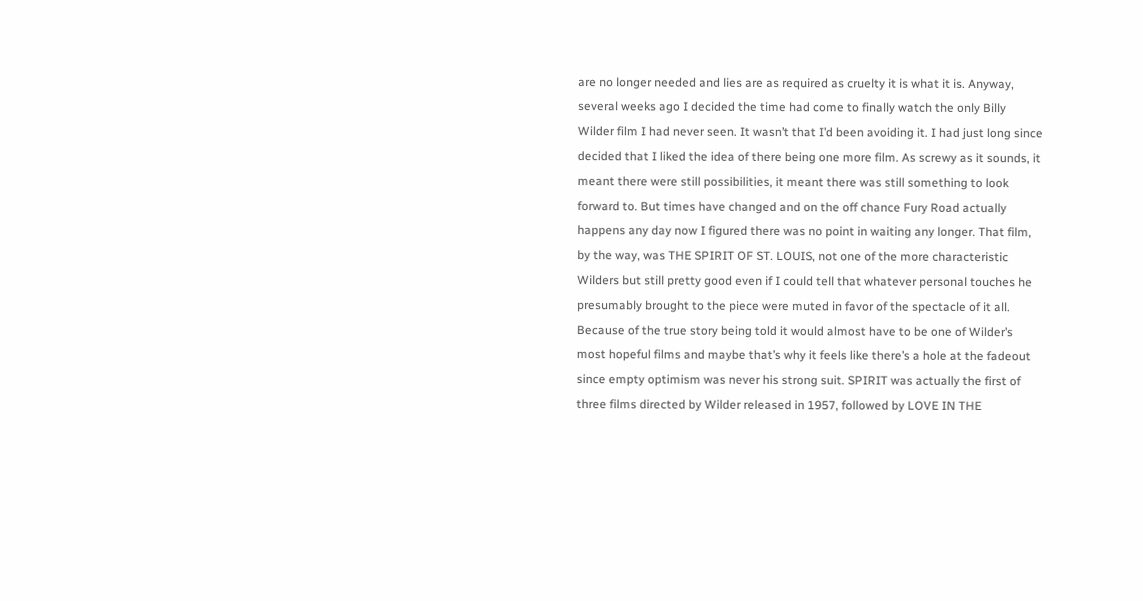are no longer needed and lies are as required as cruelty it is what it is. Anyway, several weeks ago I decided the time had come to finally watch the only Billy Wilder film I had never seen. It wasn’t that I’d been avoiding it. I had just long since decided that I liked the idea of there being one more film. As screwy as it sounds, it meant there were still possibilities, it meant there was still something to look forward to. But times have changed and on the off chance Fury Road actually happens any day now I figured there was no point in waiting any longer. That film, by the way, was THE SPIRIT OF ST. LOUIS, not one of the more characteristic Wilders but still pretty good even if I could tell that whatever personal touches he presumably brought to the piece were muted in favor of the spectacle of it all. Because of the true story being told it would almost have to be one of Wilder’s most hopeful films and maybe that’s why it feels like there’s a hole at the fadeout since empty optimism was never his strong suit. SPIRIT was actually the first of three films directed by Wilder released in 1957, followed by LOVE IN THE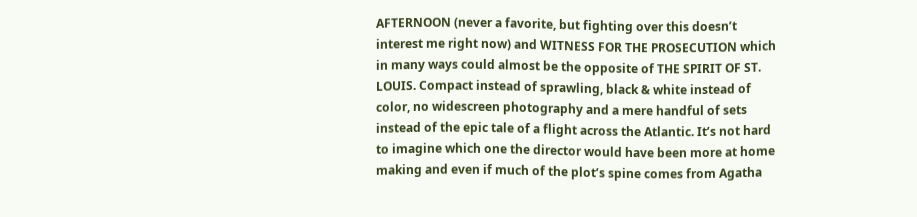AFTERNOON (never a favorite, but fighting over this doesn’t interest me right now) and WITNESS FOR THE PROSECUTION which in many ways could almost be the opposite of THE SPIRIT OF ST. LOUIS. Compact instead of sprawling, black & white instead of color, no widescreen photography and a mere handful of sets instead of the epic tale of a flight across the Atlantic. It’s not hard to imagine which one the director would have been more at home making and even if much of the plot’s spine comes from Agatha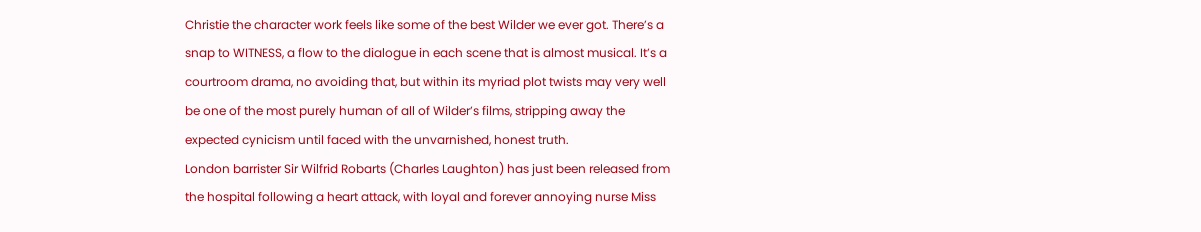Christie the character work feels like some of the best Wilder we ever got. There’s a snap to WITNESS, a flow to the dialogue in each scene that is almost musical. It’s a courtroom drama, no avoiding that, but within its myriad plot twists may very well be one of the most purely human of all of Wilder’s films, stripping away the expected cynicism until faced with the unvarnished, honest truth.
London barrister Sir Wilfrid Robarts (Charles Laughton) has just been released from the hospital following a heart attack, with loyal and forever annoying nurse Miss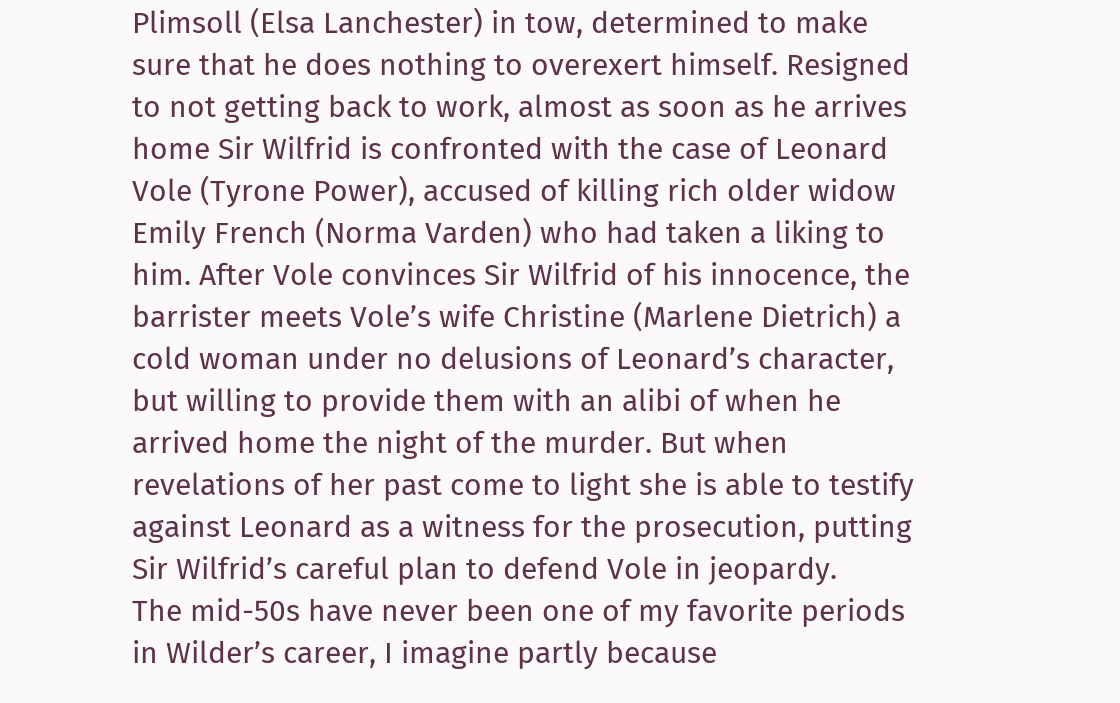Plimsoll (Elsa Lanchester) in tow, determined to make sure that he does nothing to overexert himself. Resigned to not getting back to work, almost as soon as he arrives home Sir Wilfrid is confronted with the case of Leonard Vole (Tyrone Power), accused of killing rich older widow Emily French (Norma Varden) who had taken a liking to him. After Vole convinces Sir Wilfrid of his innocence, the barrister meets Vole’s wife Christine (Marlene Dietrich) a cold woman under no delusions of Leonard’s character, but willing to provide them with an alibi of when he arrived home the night of the murder. But when revelations of her past come to light she is able to testify against Leonard as a witness for the prosecution, putting Sir Wilfrid’s careful plan to defend Vole in jeopardy.
The mid-50s have never been one of my favorite periods in Wilder’s career, I imagine partly because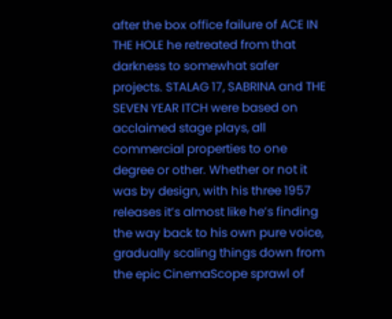after the box office failure of ACE IN THE HOLE he retreated from that darkness to somewhat safer projects. STALAG 17, SABRINA and THE SEVEN YEAR ITCH were based on acclaimed stage plays, all commercial properties to one degree or other. Whether or not it was by design, with his three 1957 releases it’s almost like he’s finding the way back to his own pure voice, gradually scaling things down from the epic CinemaScope sprawl of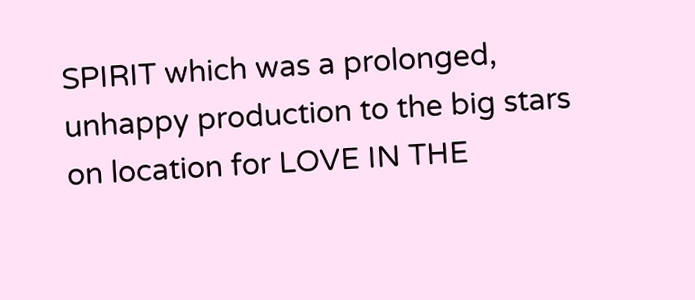SPIRIT which was a prolonged, unhappy production to the big stars on location for LOVE IN THE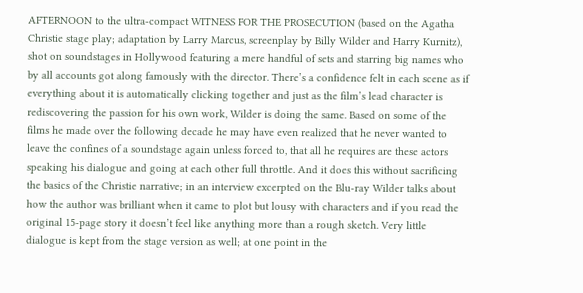AFTERNOON to the ultra-compact WITNESS FOR THE PROSECUTION (based on the Agatha Christie stage play; adaptation by Larry Marcus, screenplay by Billy Wilder and Harry Kurnitz), shot on soundstages in Hollywood featuring a mere handful of sets and starring big names who by all accounts got along famously with the director. There’s a confidence felt in each scene as if everything about it is automatically clicking together and just as the film’s lead character is rediscovering the passion for his own work, Wilder is doing the same. Based on some of the films he made over the following decade he may have even realized that he never wanted to leave the confines of a soundstage again unless forced to, that all he requires are these actors speaking his dialogue and going at each other full throttle. And it does this without sacrificing the basics of the Christie narrative; in an interview excerpted on the Blu-ray Wilder talks about how the author was brilliant when it came to plot but lousy with characters and if you read the original 15-page story it doesn’t feel like anything more than a rough sketch. Very little dialogue is kept from the stage version as well; at one point in the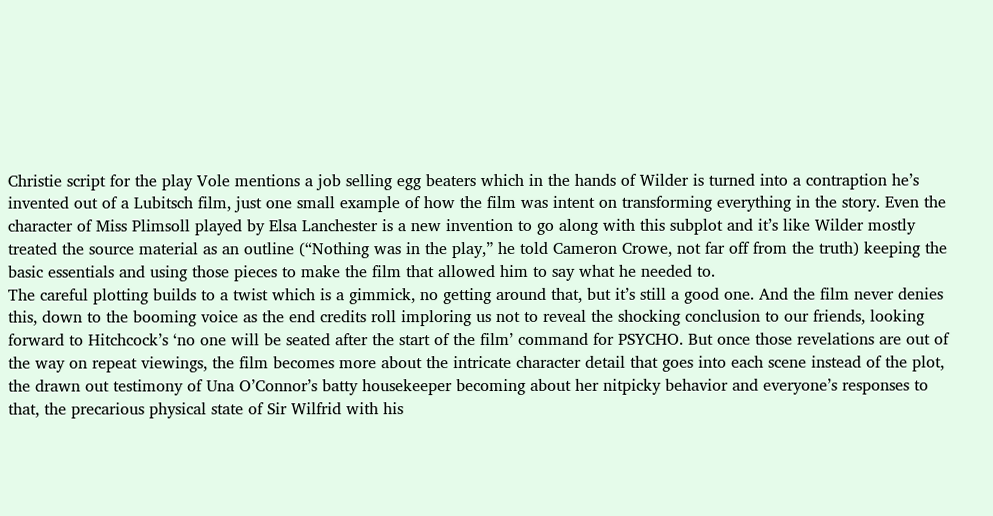Christie script for the play Vole mentions a job selling egg beaters which in the hands of Wilder is turned into a contraption he’s invented out of a Lubitsch film, just one small example of how the film was intent on transforming everything in the story. Even the character of Miss Plimsoll played by Elsa Lanchester is a new invention to go along with this subplot and it’s like Wilder mostly treated the source material as an outline (“Nothing was in the play,” he told Cameron Crowe, not far off from the truth) keeping the basic essentials and using those pieces to make the film that allowed him to say what he needed to.
The careful plotting builds to a twist which is a gimmick, no getting around that, but it’s still a good one. And the film never denies this, down to the booming voice as the end credits roll imploring us not to reveal the shocking conclusion to our friends, looking forward to Hitchcock’s ‘no one will be seated after the start of the film’ command for PSYCHO. But once those revelations are out of the way on repeat viewings, the film becomes more about the intricate character detail that goes into each scene instead of the plot, the drawn out testimony of Una O’Connor’s batty housekeeper becoming about her nitpicky behavior and everyone’s responses to that, the precarious physical state of Sir Wilfrid with his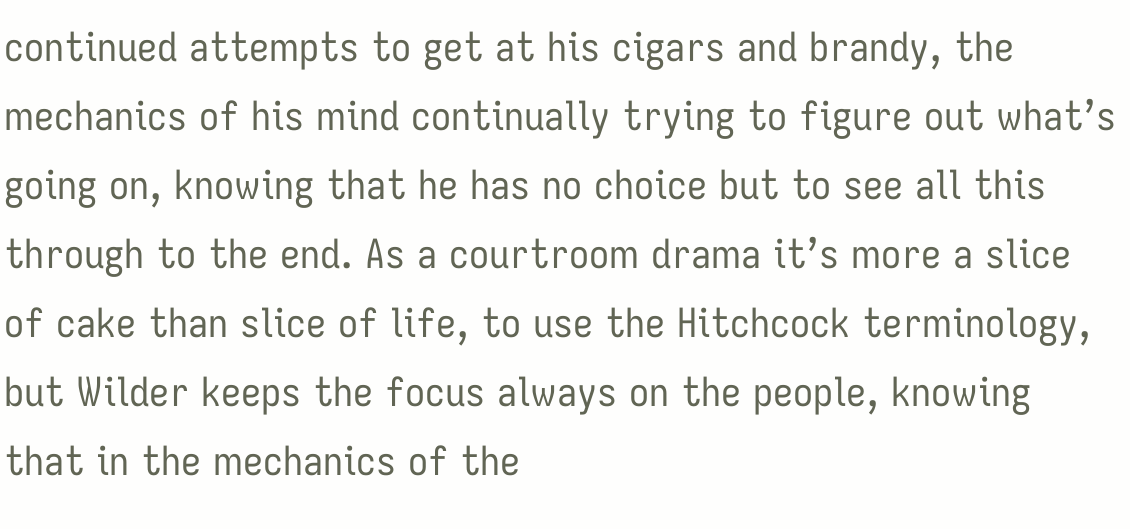continued attempts to get at his cigars and brandy, the mechanics of his mind continually trying to figure out what’s going on, knowing that he has no choice but to see all this through to the end. As a courtroom drama it’s more a slice of cake than slice of life, to use the Hitchcock terminology, but Wilder keeps the focus always on the people, knowing that in the mechanics of the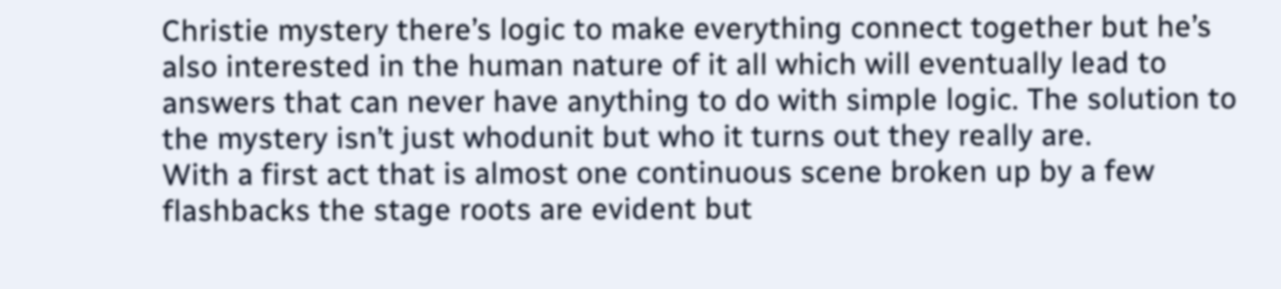Christie mystery there’s logic to make everything connect together but he’s also interested in the human nature of it all which will eventually lead to answers that can never have anything to do with simple logic. The solution to the mystery isn’t just whodunit but who it turns out they really are.
With a first act that is almost one continuous scene broken up by a few flashbacks the stage roots are evident but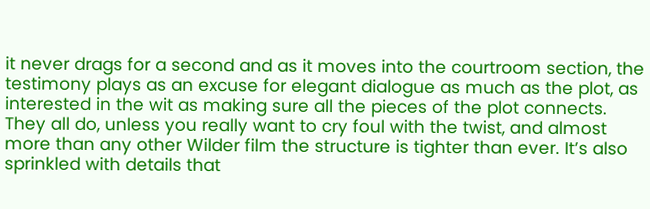it never drags for a second and as it moves into the courtroom section, the testimony plays as an excuse for elegant dialogue as much as the plot, as interested in the wit as making sure all the pieces of the plot connects. They all do, unless you really want to cry foul with the twist, and almost more than any other Wilder film the structure is tighter than ever. It’s also sprinkled with details that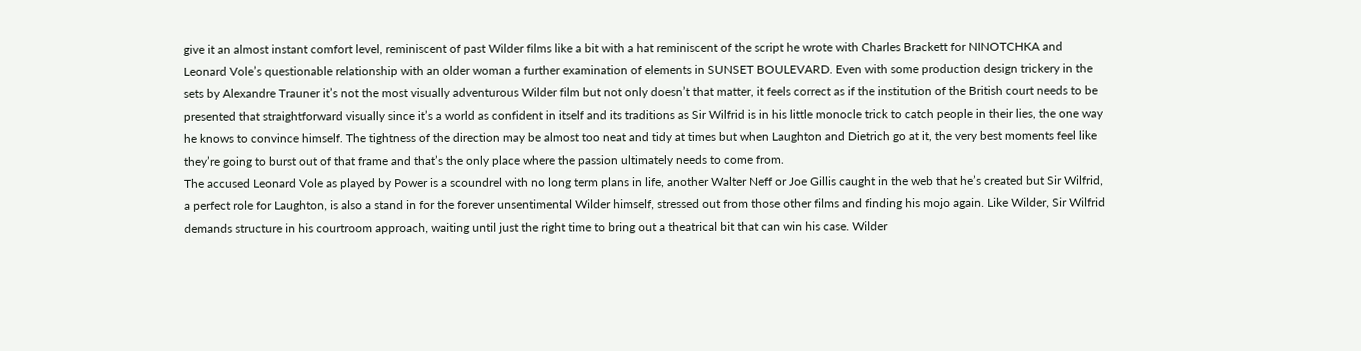give it an almost instant comfort level, reminiscent of past Wilder films like a bit with a hat reminiscent of the script he wrote with Charles Brackett for NINOTCHKA and Leonard Vole’s questionable relationship with an older woman a further examination of elements in SUNSET BOULEVARD. Even with some production design trickery in the sets by Alexandre Trauner it’s not the most visually adventurous Wilder film but not only doesn’t that matter, it feels correct as if the institution of the British court needs to be presented that straightforward visually since it’s a world as confident in itself and its traditions as Sir Wilfrid is in his little monocle trick to catch people in their lies, the one way he knows to convince himself. The tightness of the direction may be almost too neat and tidy at times but when Laughton and Dietrich go at it, the very best moments feel like they’re going to burst out of that frame and that’s the only place where the passion ultimately needs to come from.
The accused Leonard Vole as played by Power is a scoundrel with no long term plans in life, another Walter Neff or Joe Gillis caught in the web that he’s created but Sir Wilfrid, a perfect role for Laughton, is also a stand in for the forever unsentimental Wilder himself, stressed out from those other films and finding his mojo again. Like Wilder, Sir Wilfrid demands structure in his courtroom approach, waiting until just the right time to bring out a theatrical bit that can win his case. Wilder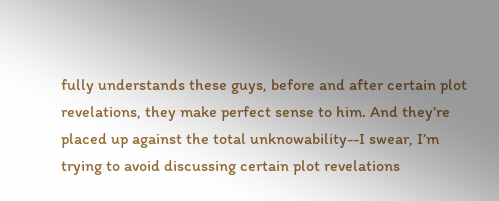fully understands these guys, before and after certain plot revelations, they make perfect sense to him. And they’re placed up against the total unknowability--I swear, I’m trying to avoid discussing certain plot revelations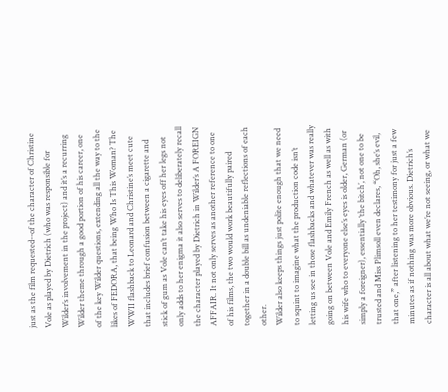just as the film requested--of the character of Christine Vole as played by Dietrich (who was responsible for Wilder’s involvement in the project) and it’s a recurring Wilder theme through a good portion of his career, one of the key Wilder questions, extending all the way to the likes of FEDORA, that being Who Is This Woman? The WWII flashback to Leonard and Christine’s meet cute that includes brief confusion between a cigarette and stick of gum as Vole can’t take his eyes off her legs not only adds to her enigma it also serves to deliberately recall the character played by Dietrich in Wilder’s A FOREIGN AFFAIR. It not only serves as another reference to one of his films, the two would work beautifully paired together in a double bill as undeniable reflections of each other.
Wilder also keeps things just polite enough that we need to squint to imagine what the production code isn’t letting us see in those flashbacks and whatever was really going on between Vole and Emily French as well as with his wife who to everyone else’s eyes is older, German (or simply a foreigner), essentially ‘the bitch’, not one to be trusted and Miss Plimsoll even declares, “Oh, she’s evil, that one,” after listening to her testimony for just a few minutes as if nothing was more obvious. Dietrich’s character is all about what we’re not seeing, or what we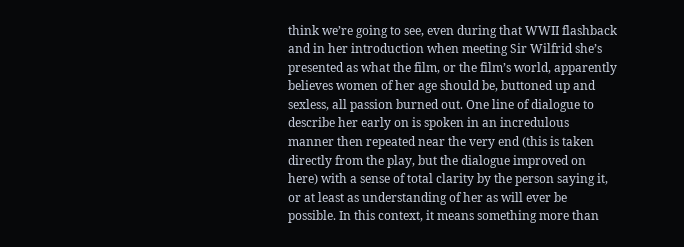think we’re going to see, even during that WWII flashback and in her introduction when meeting Sir Wilfrid she’s presented as what the film, or the film’s world, apparently believes women of her age should be, buttoned up and sexless, all passion burned out. One line of dialogue to describe her early on is spoken in an incredulous manner then repeated near the very end (this is taken directly from the play, but the dialogue improved on here) with a sense of total clarity by the person saying it, or at least as understanding of her as will ever be possible. In this context, it means something more than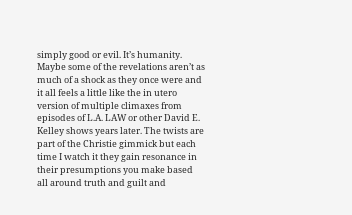simply good or evil. It’s humanity.
Maybe some of the revelations aren’t as much of a shock as they once were and it all feels a little like the in utero version of multiple climaxes from episodes of L.A. LAW or other David E. Kelley shows years later. The twists are part of the Christie gimmick but each time I watch it they gain resonance in their presumptions you make based all around truth and guilt and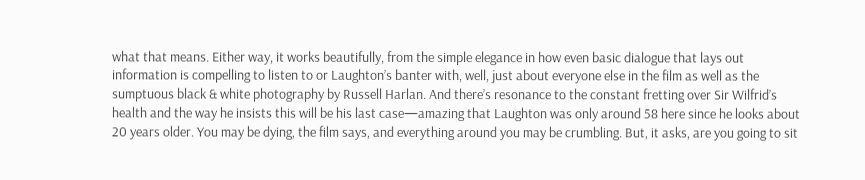what that means. Either way, it works beautifully, from the simple elegance in how even basic dialogue that lays out information is compelling to listen to or Laughton’s banter with, well, just about everyone else in the film as well as the sumptuous black & white photography by Russell Harlan. And there’s resonance to the constant fretting over Sir Wilfrid’s health and the way he insists this will be his last case—amazing that Laughton was only around 58 here since he looks about 20 years older. You may be dying, the film says, and everything around you may be crumbling. But, it asks, are you going to sit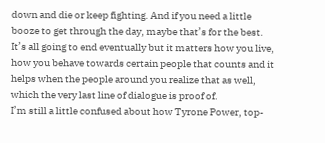down and die or keep fighting. And if you need a little booze to get through the day, maybe that’s for the best. It’s all going to end eventually but it matters how you live, how you behave towards certain people that counts and it helps when the people around you realize that as well, which the very last line of dialogue is proof of.
I’m still a little confused about how Tyrone Power, top-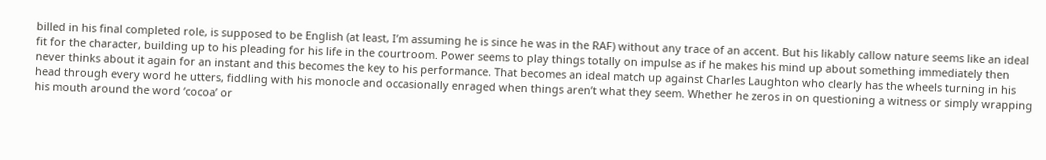billed in his final completed role, is supposed to be English (at least, I’m assuming he is since he was in the RAF) without any trace of an accent. But his likably callow nature seems like an ideal fit for the character, building up to his pleading for his life in the courtroom. Power seems to play things totally on impulse as if he makes his mind up about something immediately then never thinks about it again for an instant and this becomes the key to his performance. That becomes an ideal match up against Charles Laughton who clearly has the wheels turning in his head through every word he utters, fiddling with his monocle and occasionally enraged when things aren’t what they seem. Whether he zeros in on questioning a witness or simply wrapping his mouth around the word ‘cocoa’ or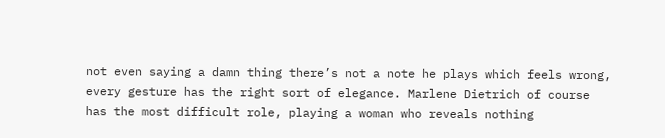not even saying a damn thing there’s not a note he plays which feels wrong, every gesture has the right sort of elegance. Marlene Dietrich of course has the most difficult role, playing a woman who reveals nothing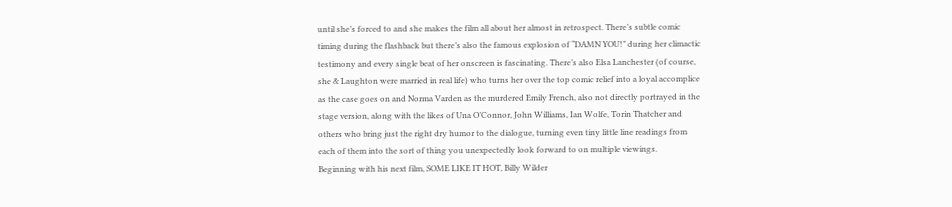until she’s forced to and she makes the film all about her almost in retrospect. There’s subtle comic timing during the flashback but there’s also the famous explosion of “DAMN YOU!” during her climactic testimony and every single beat of her onscreen is fascinating. There’s also Elsa Lanchester (of course, she & Laughton were married in real life) who turns her over the top comic relief into a loyal accomplice as the case goes on and Norma Varden as the murdered Emily French, also not directly portrayed in the stage version, along with the likes of Una O’Connor, John Williams, Ian Wolfe, Torin Thatcher and others who bring just the right dry humor to the dialogue, turning even tiny little line readings from each of them into the sort of thing you unexpectedly look forward to on multiple viewings.
Beginning with his next film, SOME LIKE IT HOT, Billy Wilder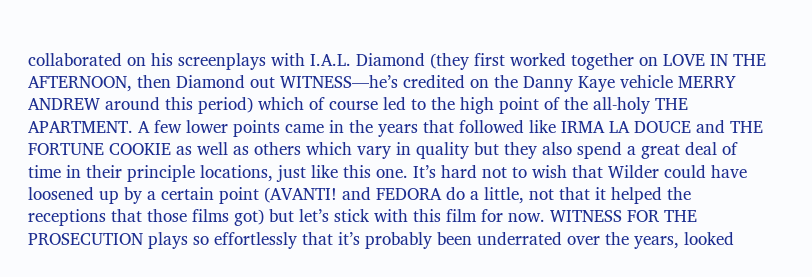collaborated on his screenplays with I.A.L. Diamond (they first worked together on LOVE IN THE AFTERNOON, then Diamond out WITNESS—he’s credited on the Danny Kaye vehicle MERRY ANDREW around this period) which of course led to the high point of the all-holy THE APARTMENT. A few lower points came in the years that followed like IRMA LA DOUCE and THE FORTUNE COOKIE as well as others which vary in quality but they also spend a great deal of time in their principle locations, just like this one. It’s hard not to wish that Wilder could have loosened up by a certain point (AVANTI! and FEDORA do a little, not that it helped the receptions that those films got) but let’s stick with this film for now. WITNESS FOR THE PROSECUTION plays so effortlessly that it’s probably been underrated over the years, looked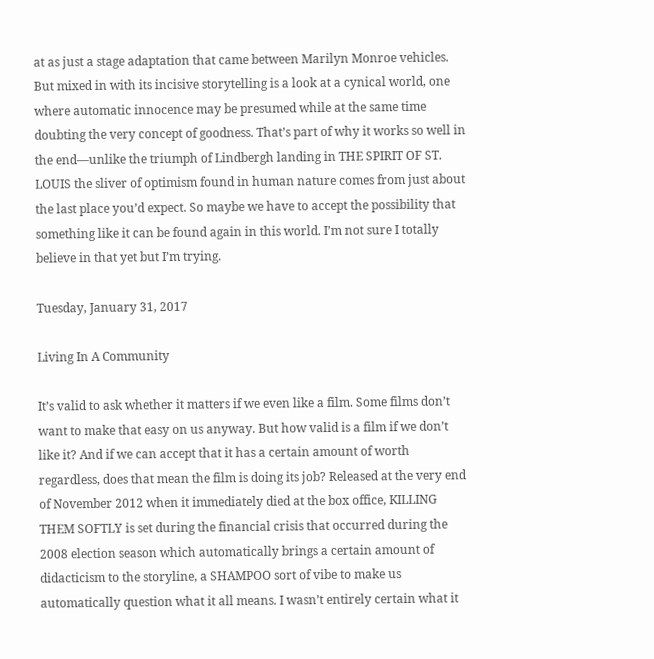at as just a stage adaptation that came between Marilyn Monroe vehicles. But mixed in with its incisive storytelling is a look at a cynical world, one where automatic innocence may be presumed while at the same time doubting the very concept of goodness. That’s part of why it works so well in the end—unlike the triumph of Lindbergh landing in THE SPIRIT OF ST. LOUIS the sliver of optimism found in human nature comes from just about the last place you’d expect. So maybe we have to accept the possibility that something like it can be found again in this world. I’m not sure I totally believe in that yet but I’m trying.

Tuesday, January 31, 2017

Living In A Community

It’s valid to ask whether it matters if we even like a film. Some films don’t want to make that easy on us anyway. But how valid is a film if we don’t like it? And if we can accept that it has a certain amount of worth regardless, does that mean the film is doing its job? Released at the very end of November 2012 when it immediately died at the box office, KILLING THEM SOFTLY is set during the financial crisis that occurred during the 2008 election season which automatically brings a certain amount of didacticism to the storyline, a SHAMPOO sort of vibe to make us automatically question what it all means. I wasn’t entirely certain what it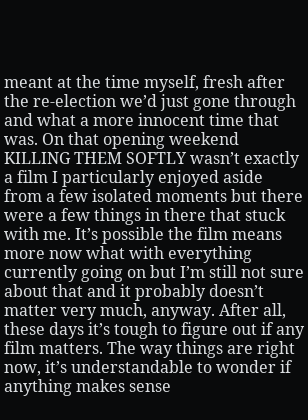meant at the time myself, fresh after the re-election we’d just gone through and what a more innocent time that was. On that opening weekend KILLING THEM SOFTLY wasn’t exactly a film I particularly enjoyed aside from a few isolated moments but there were a few things in there that stuck with me. It’s possible the film means more now what with everything currently going on but I’m still not sure about that and it probably doesn’t matter very much, anyway. After all, these days it’s tough to figure out if any film matters. The way things are right now, it’s understandable to wonder if anything makes sense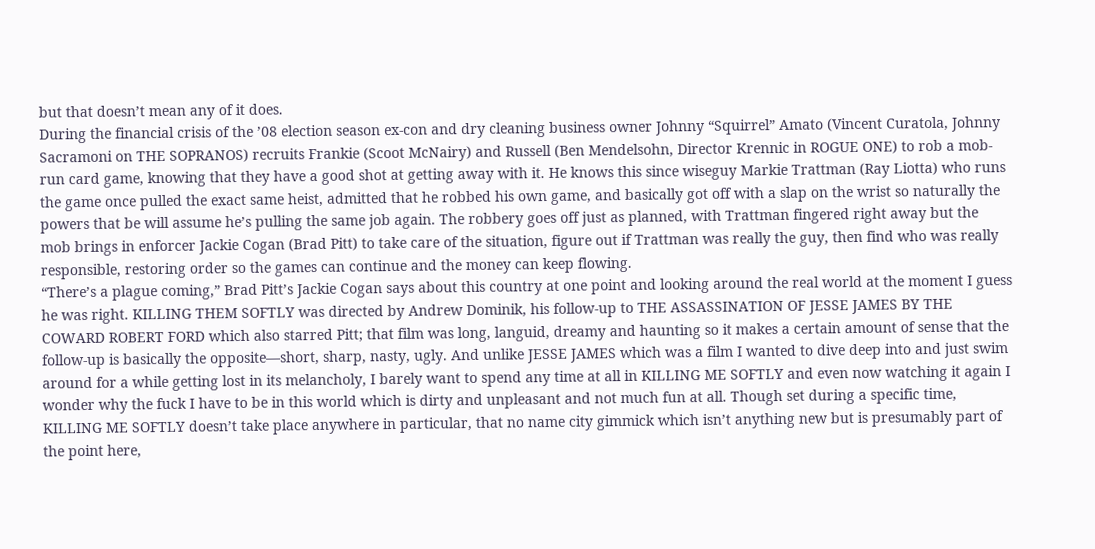but that doesn’t mean any of it does.
During the financial crisis of the ’08 election season ex-con and dry cleaning business owner Johnny “Squirrel” Amato (Vincent Curatola, Johnny Sacramoni on THE SOPRANOS) recruits Frankie (Scoot McNairy) and Russell (Ben Mendelsohn, Director Krennic in ROGUE ONE) to rob a mob-run card game, knowing that they have a good shot at getting away with it. He knows this since wiseguy Markie Trattman (Ray Liotta) who runs the game once pulled the exact same heist, admitted that he robbed his own game, and basically got off with a slap on the wrist so naturally the powers that be will assume he’s pulling the same job again. The robbery goes off just as planned, with Trattman fingered right away but the mob brings in enforcer Jackie Cogan (Brad Pitt) to take care of the situation, figure out if Trattman was really the guy, then find who was really responsible, restoring order so the games can continue and the money can keep flowing.
“There’s a plague coming,” Brad Pitt’s Jackie Cogan says about this country at one point and looking around the real world at the moment I guess he was right. KILLING THEM SOFTLY was directed by Andrew Dominik, his follow-up to THE ASSASSINATION OF JESSE JAMES BY THE COWARD ROBERT FORD which also starred Pitt; that film was long, languid, dreamy and haunting so it makes a certain amount of sense that the follow-up is basically the opposite—short, sharp, nasty, ugly. And unlike JESSE JAMES which was a film I wanted to dive deep into and just swim around for a while getting lost in its melancholy, I barely want to spend any time at all in KILLING ME SOFTLY and even now watching it again I wonder why the fuck I have to be in this world which is dirty and unpleasant and not much fun at all. Though set during a specific time, KILLING ME SOFTLY doesn’t take place anywhere in particular, that no name city gimmick which isn’t anything new but is presumably part of the point here,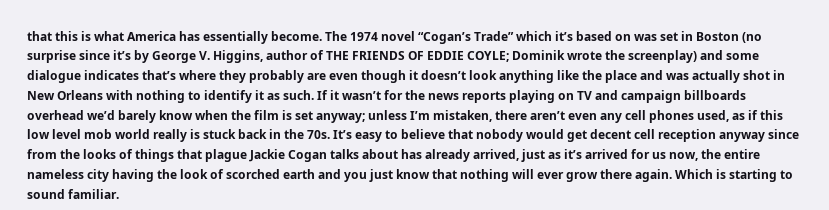that this is what America has essentially become. The 1974 novel “Cogan’s Trade” which it’s based on was set in Boston (no surprise since it’s by George V. Higgins, author of THE FRIENDS OF EDDIE COYLE; Dominik wrote the screenplay) and some dialogue indicates that’s where they probably are even though it doesn’t look anything like the place and was actually shot in New Orleans with nothing to identify it as such. If it wasn’t for the news reports playing on TV and campaign billboards overhead we’d barely know when the film is set anyway; unless I’m mistaken, there aren’t even any cell phones used, as if this low level mob world really is stuck back in the 70s. It’s easy to believe that nobody would get decent cell reception anyway since from the looks of things that plague Jackie Cogan talks about has already arrived, just as it’s arrived for us now, the entire nameless city having the look of scorched earth and you just know that nothing will ever grow there again. Which is starting to sound familiar.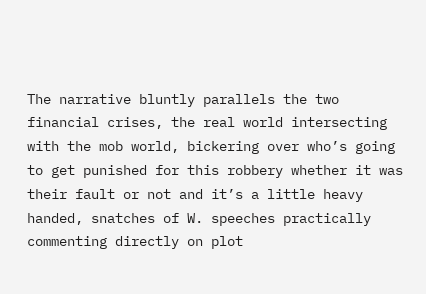The narrative bluntly parallels the two financial crises, the real world intersecting with the mob world, bickering over who’s going to get punished for this robbery whether it was their fault or not and it’s a little heavy handed, snatches of W. speeches practically commenting directly on plot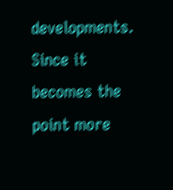developments. Since it becomes the point more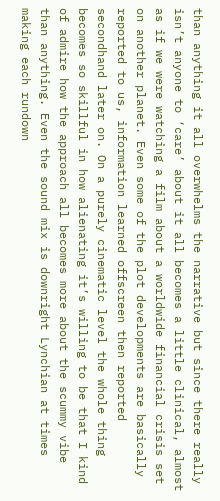than anything it all overwhelms the narrative but since there really isn’t anyone to ‘care’ about it all becomes a little clinical, almost as if we were watching a film about a worldwide financial crisis set on another planet. Even some of the plot developments are basically reported to us, information learned offscreen then reported secondhand later on. On a purely cinematic level the whole thing becomes so skillful in how alienating it’s willing to be that I kind of admire how the approach all becomes more about the scummy vibe than anything. Even the sound mix is downright Lynchian at times making each rundown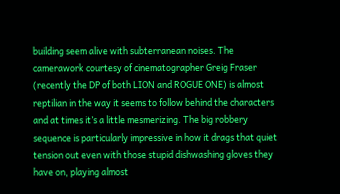building seem alive with subterranean noises. The camerawork courtesy of cinematographer Greig Fraser (recently the DP of both LION and ROGUE ONE) is almost reptilian in the way it seems to follow behind the characters and at times it’s a little mesmerizing. The big robbery sequence is particularly impressive in how it drags that quiet tension out even with those stupid dishwashing gloves they have on, playing almost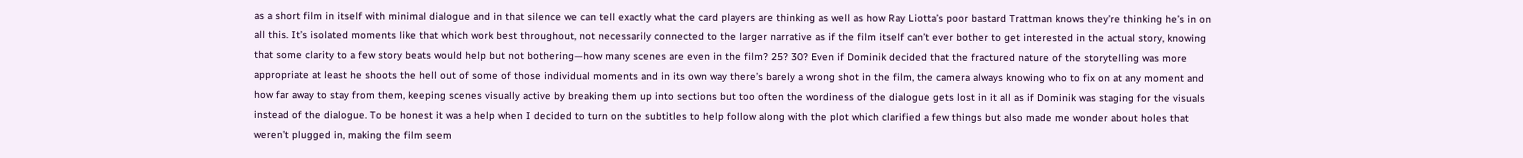as a short film in itself with minimal dialogue and in that silence we can tell exactly what the card players are thinking as well as how Ray Liotta’s poor bastard Trattman knows they’re thinking he’s in on all this. It’s isolated moments like that which work best throughout, not necessarily connected to the larger narrative as if the film itself can’t ever bother to get interested in the actual story, knowing that some clarity to a few story beats would help but not bothering—how many scenes are even in the film? 25? 30? Even if Dominik decided that the fractured nature of the storytelling was more appropriate at least he shoots the hell out of some of those individual moments and in its own way there’s barely a wrong shot in the film, the camera always knowing who to fix on at any moment and how far away to stay from them, keeping scenes visually active by breaking them up into sections but too often the wordiness of the dialogue gets lost in it all as if Dominik was staging for the visuals instead of the dialogue. To be honest it was a help when I decided to turn on the subtitles to help follow along with the plot which clarified a few things but also made me wonder about holes that weren’t plugged in, making the film seem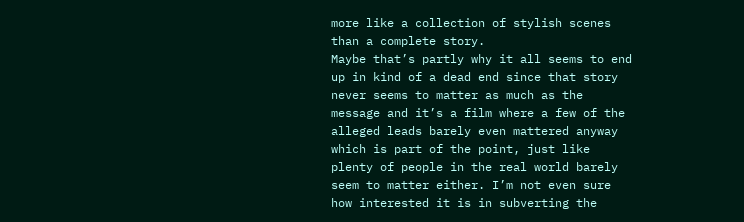more like a collection of stylish scenes than a complete story.
Maybe that’s partly why it all seems to end up in kind of a dead end since that story never seems to matter as much as the message and it’s a film where a few of the alleged leads barely even mattered anyway which is part of the point, just like plenty of people in the real world barely seem to matter either. I’m not even sure how interested it is in subverting the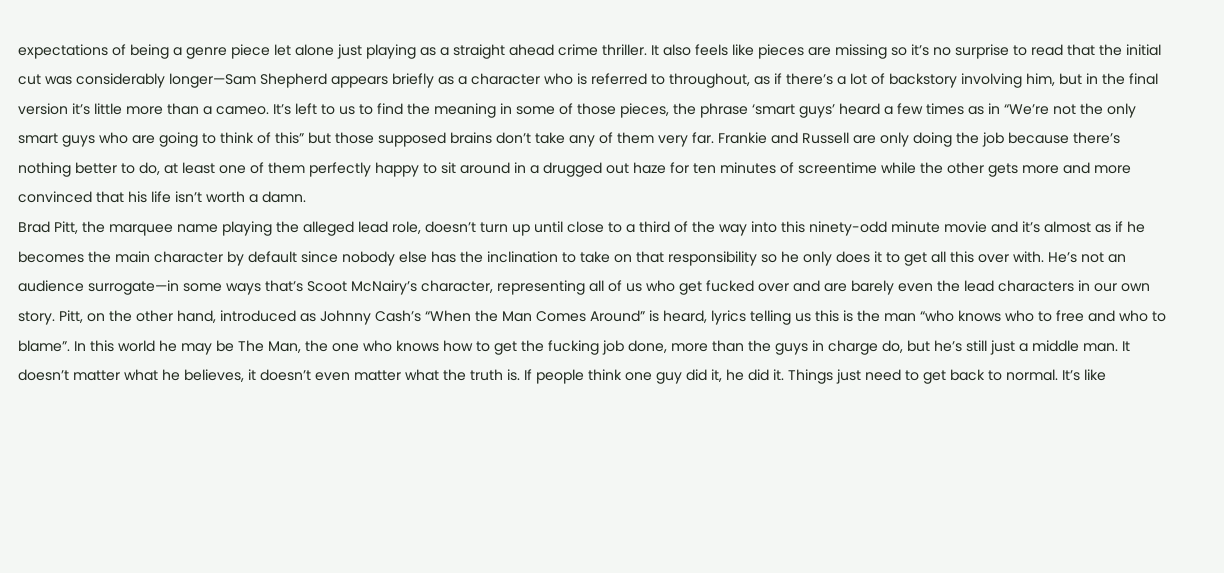expectations of being a genre piece let alone just playing as a straight ahead crime thriller. It also feels like pieces are missing so it’s no surprise to read that the initial cut was considerably longer—Sam Shepherd appears briefly as a character who is referred to throughout, as if there’s a lot of backstory involving him, but in the final version it’s little more than a cameo. It’s left to us to find the meaning in some of those pieces, the phrase ‘smart guys’ heard a few times as in “We’re not the only smart guys who are going to think of this” but those supposed brains don’t take any of them very far. Frankie and Russell are only doing the job because there’s nothing better to do, at least one of them perfectly happy to sit around in a drugged out haze for ten minutes of screentime while the other gets more and more convinced that his life isn’t worth a damn.
Brad Pitt, the marquee name playing the alleged lead role, doesn’t turn up until close to a third of the way into this ninety-odd minute movie and it’s almost as if he becomes the main character by default since nobody else has the inclination to take on that responsibility so he only does it to get all this over with. He’s not an audience surrogate—in some ways that’s Scoot McNairy’s character, representing all of us who get fucked over and are barely even the lead characters in our own story. Pitt, on the other hand, introduced as Johnny Cash’s “When the Man Comes Around” is heard, lyrics telling us this is the man “who knows who to free and who to blame”. In this world he may be The Man, the one who knows how to get the fucking job done, more than the guys in charge do, but he’s still just a middle man. It doesn’t matter what he believes, it doesn’t even matter what the truth is. If people think one guy did it, he did it. Things just need to get back to normal. It’s like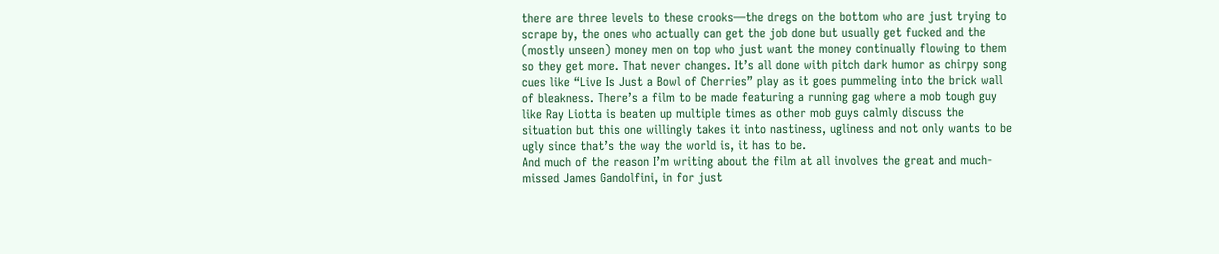there are three levels to these crooks—the dregs on the bottom who are just trying to scrape by, the ones who actually can get the job done but usually get fucked and the (mostly unseen) money men on top who just want the money continually flowing to them so they get more. That never changes. It’s all done with pitch dark humor as chirpy song cues like “Live Is Just a Bowl of Cherries” play as it goes pummeling into the brick wall of bleakness. There’s a film to be made featuring a running gag where a mob tough guy like Ray Liotta is beaten up multiple times as other mob guys calmly discuss the situation but this one willingly takes it into nastiness, ugliness and not only wants to be ugly since that’s the way the world is, it has to be.
And much of the reason I’m writing about the film at all involves the great and much-missed James Gandolfini, in for just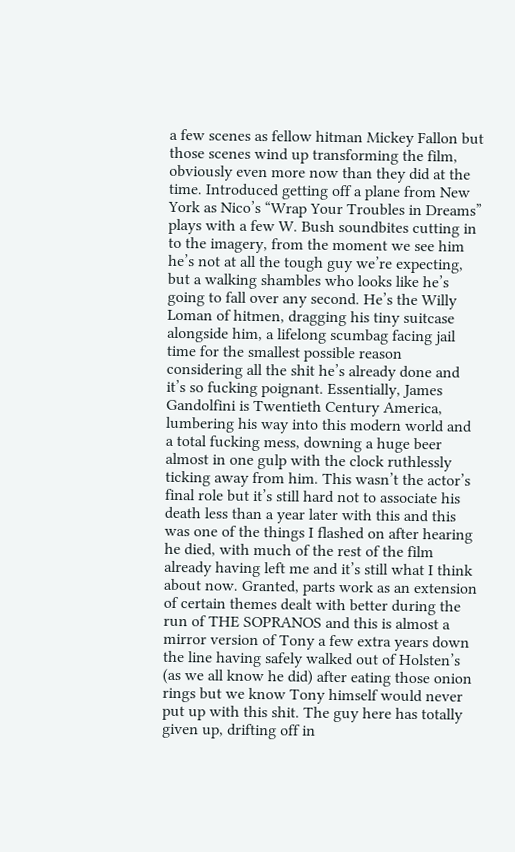a few scenes as fellow hitman Mickey Fallon but those scenes wind up transforming the film, obviously even more now than they did at the time. Introduced getting off a plane from New York as Nico’s “Wrap Your Troubles in Dreams” plays with a few W. Bush soundbites cutting in to the imagery, from the moment we see him he’s not at all the tough guy we’re expecting, but a walking shambles who looks like he’s going to fall over any second. He’s the Willy Loman of hitmen, dragging his tiny suitcase alongside him, a lifelong scumbag facing jail time for the smallest possible reason considering all the shit he’s already done and it’s so fucking poignant. Essentially, James Gandolfini is Twentieth Century America, lumbering his way into this modern world and a total fucking mess, downing a huge beer almost in one gulp with the clock ruthlessly ticking away from him. This wasn’t the actor’s final role but it’s still hard not to associate his death less than a year later with this and this was one of the things I flashed on after hearing he died, with much of the rest of the film already having left me and it’s still what I think about now. Granted, parts work as an extension of certain themes dealt with better during the run of THE SOPRANOS and this is almost a mirror version of Tony a few extra years down the line having safely walked out of Holsten’s (as we all know he did) after eating those onion rings but we know Tony himself would never put up with this shit. The guy here has totally given up, drifting off in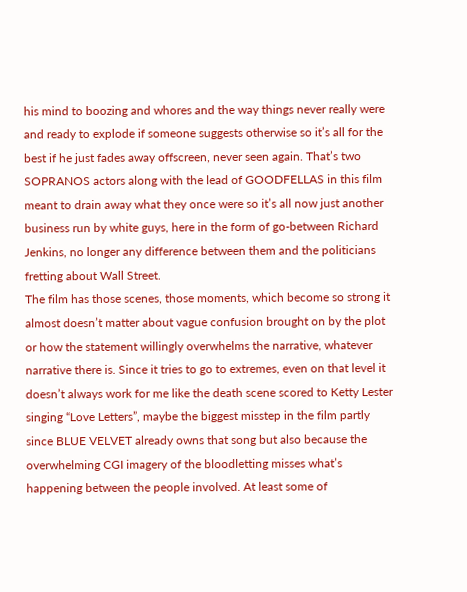his mind to boozing and whores and the way things never really were and ready to explode if someone suggests otherwise so it’s all for the best if he just fades away offscreen, never seen again. That’s two SOPRANOS actors along with the lead of GOODFELLAS in this film meant to drain away what they once were so it’s all now just another business run by white guys, here in the form of go-between Richard Jenkins, no longer any difference between them and the politicians fretting about Wall Street.
The film has those scenes, those moments, which become so strong it almost doesn’t matter about vague confusion brought on by the plot or how the statement willingly overwhelms the narrative, whatever narrative there is. Since it tries to go to extremes, even on that level it doesn’t always work for me like the death scene scored to Ketty Lester singing “Love Letters”, maybe the biggest misstep in the film partly since BLUE VELVET already owns that song but also because the overwhelming CGI imagery of the bloodletting misses what’s happening between the people involved. At least some of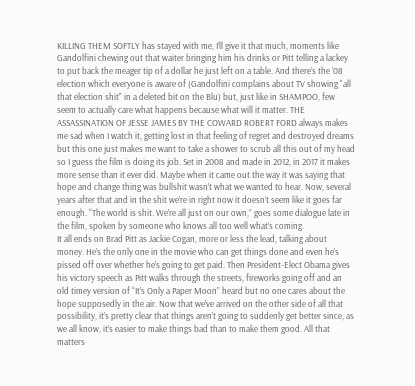KILLING THEM SOFTLY has stayed with me, I’ll give it that much, moments like Gandolfini chewing out that waiter bringing him his drinks or Pitt telling a lackey to put back the meager tip of a dollar he just left on a table. And there’s the ’08 election which everyone is aware of (Gandolfini complains about TV showing "all that election shit" in a deleted bit on the Blu) but, just like in SHAMPOO, few seem to actually care what happens because what will it matter. THE ASSASSINATION OF JESSE JAMES BY THE COWARD ROBERT FORD always makes me sad when I watch it, getting lost in that feeling of regret and destroyed dreams but this one just makes me want to take a shower to scrub all this out of my head so I guess the film is doing its job. Set in 2008 and made in 2012, in 2017 it makes more sense than it ever did. Maybe when it came out the way it was saying that hope and change thing was bullshit wasn’t what we wanted to hear. Now, several years after that and in the shit we’re in right now it doesn’t seem like it goes far enough. “The world is shit. We’re all just on our own,” goes some dialogue late in the film, spoken by someone who knows all too well what’s coming.
It all ends on Brad Pitt as Jackie Cogan, more or less the lead, talking about money. He’s the only one in the movie who can get things done and even he’s pissed off over whether he’s going to get paid. Then President-Elect Obama gives his victory speech as Pitt walks through the streets, fireworks going off and an old timey version of “It’s Only a Paper Moon” heard but no one cares about the hope supposedly in the air. Now that we’ve arrived on the other side of all that possibility, it’s pretty clear that things aren’t going to suddenly get better since, as we all know, it’s easier to make things bad than to make them good. All that matters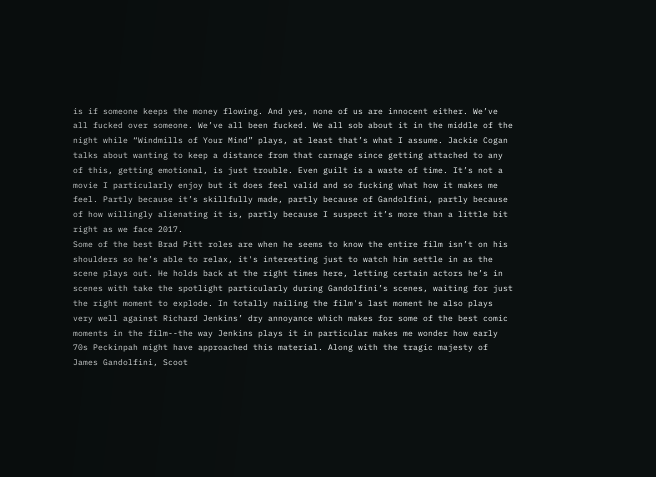is if someone keeps the money flowing. And yes, none of us are innocent either. We’ve all fucked over someone. We’ve all been fucked. We all sob about it in the middle of the night while “Windmills of Your Mind” plays, at least that’s what I assume. Jackie Cogan talks about wanting to keep a distance from that carnage since getting attached to any of this, getting emotional, is just trouble. Even guilt is a waste of time. It’s not a movie I particularly enjoy but it does feel valid and so fucking what how it makes me feel. Partly because it’s skillfully made, partly because of Gandolfini, partly because of how willingly alienating it is, partly because I suspect it’s more than a little bit right as we face 2017.
Some of the best Brad Pitt roles are when he seems to know the entire film isn’t on his shoulders so he’s able to relax, it's interesting just to watch him settle in as the scene plays out. He holds back at the right times here, letting certain actors he’s in scenes with take the spotlight particularly during Gandolfini’s scenes, waiting for just the right moment to explode. In totally nailing the film's last moment he also plays very well against Richard Jenkins’ dry annoyance which makes for some of the best comic moments in the film--the way Jenkins plays it in particular makes me wonder how early 70s Peckinpah might have approached this material. Along with the tragic majesty of James Gandolfini, Scoot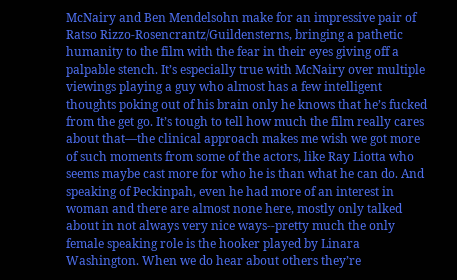McNairy and Ben Mendelsohn make for an impressive pair of Ratso Rizzo-Rosencrantz/Guildensterns, bringing a pathetic humanity to the film with the fear in their eyes giving off a palpable stench. It’s especially true with McNairy over multiple viewings playing a guy who almost has a few intelligent thoughts poking out of his brain only he knows that he’s fucked from the get go. It’s tough to tell how much the film really cares about that—the clinical approach makes me wish we got more of such moments from some of the actors, like Ray Liotta who seems maybe cast more for who he is than what he can do. And speaking of Peckinpah, even he had more of an interest in woman and there are almost none here, mostly only talked about in not always very nice ways--pretty much the only female speaking role is the hooker played by Linara Washington. When we do hear about others they’re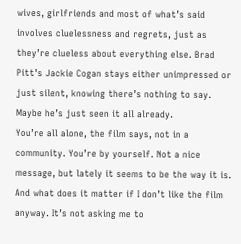wives, girlfriends and most of what’s said involves cluelessness and regrets, just as they’re clueless about everything else. Brad Pitt’s Jackie Cogan stays either unimpressed or just silent, knowing there’s nothing to say. Maybe he’s just seen it all already.
You’re all alone, the film says, not in a community. You’re by yourself. Not a nice message, but lately it seems to be the way it is. And what does it matter if I don’t like the film anyway. It’s not asking me to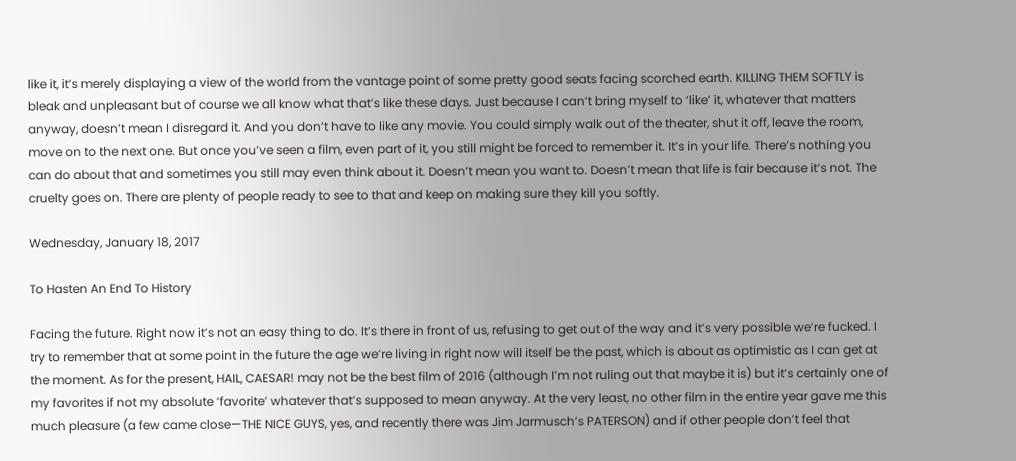like it, it’s merely displaying a view of the world from the vantage point of some pretty good seats facing scorched earth. KILLING THEM SOFTLY is bleak and unpleasant but of course we all know what that’s like these days. Just because I can’t bring myself to ‘like’ it, whatever that matters anyway, doesn’t mean I disregard it. And you don’t have to like any movie. You could simply walk out of the theater, shut it off, leave the room, move on to the next one. But once you’ve seen a film, even part of it, you still might be forced to remember it. It’s in your life. There’s nothing you can do about that and sometimes you still may even think about it. Doesn’t mean you want to. Doesn’t mean that life is fair because it’s not. The cruelty goes on. There are plenty of people ready to see to that and keep on making sure they kill you softly.

Wednesday, January 18, 2017

To Hasten An End To History

Facing the future. Right now it’s not an easy thing to do. It’s there in front of us, refusing to get out of the way and it’s very possible we’re fucked. I try to remember that at some point in the future the age we’re living in right now will itself be the past, which is about as optimistic as I can get at the moment. As for the present, HAIL, CAESAR! may not be the best film of 2016 (although I’m not ruling out that maybe it is) but it’s certainly one of my favorites if not my absolute ‘favorite’ whatever that’s supposed to mean anyway. At the very least, no other film in the entire year gave me this much pleasure (a few came close—THE NICE GUYS, yes, and recently there was Jim Jarmusch’s PATERSON) and if other people don’t feel that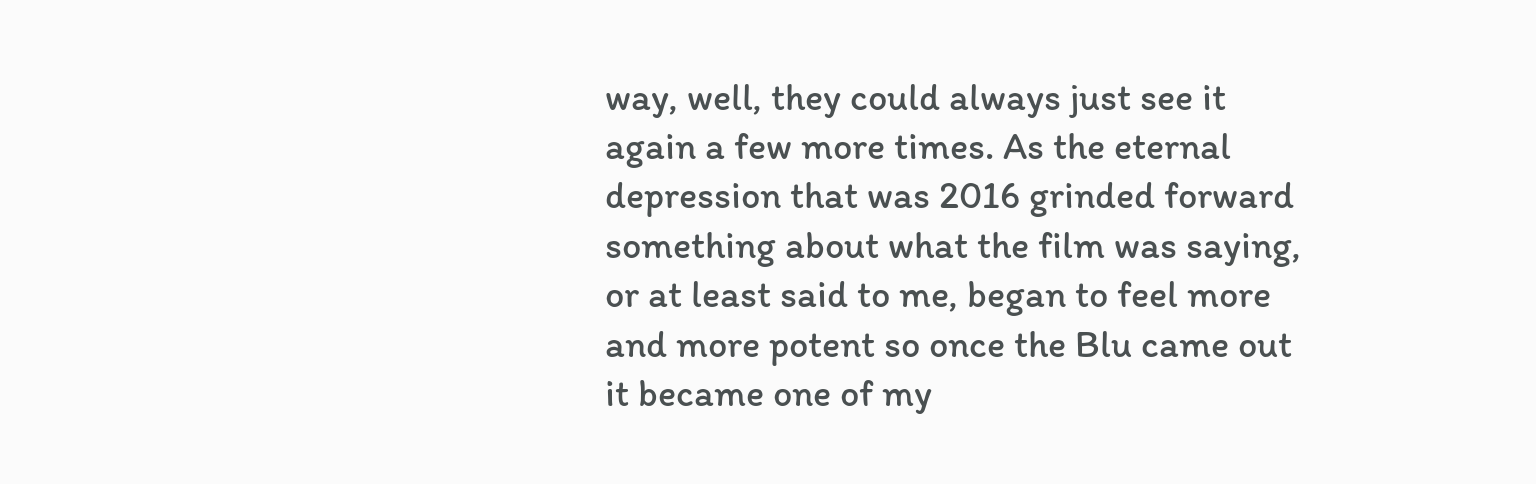way, well, they could always just see it again a few more times. As the eternal depression that was 2016 grinded forward something about what the film was saying, or at least said to me, began to feel more and more potent so once the Blu came out it became one of my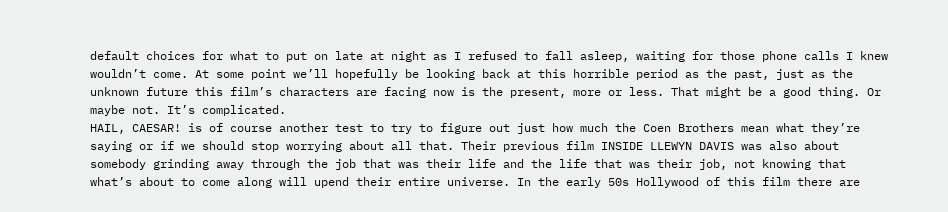default choices for what to put on late at night as I refused to fall asleep, waiting for those phone calls I knew wouldn’t come. At some point we’ll hopefully be looking back at this horrible period as the past, just as the unknown future this film’s characters are facing now is the present, more or less. That might be a good thing. Or maybe not. It’s complicated.
HAIL, CAESAR! is of course another test to try to figure out just how much the Coen Brothers mean what they’re saying or if we should stop worrying about all that. Their previous film INSIDE LLEWYN DAVIS was also about somebody grinding away through the job that was their life and the life that was their job, not knowing that what’s about to come along will upend their entire universe. In the early 50s Hollywood of this film there are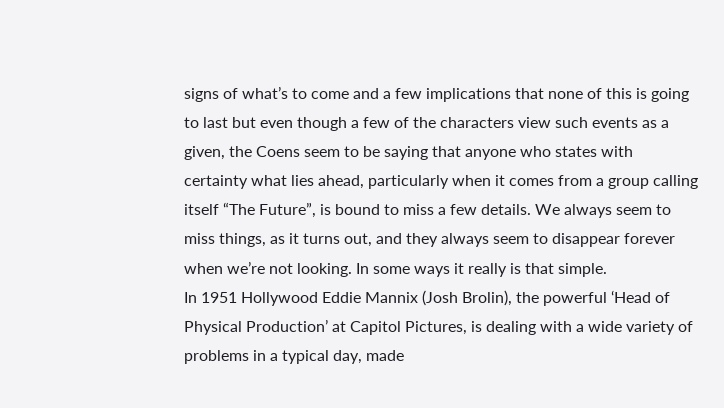signs of what’s to come and a few implications that none of this is going to last but even though a few of the characters view such events as a given, the Coens seem to be saying that anyone who states with certainty what lies ahead, particularly when it comes from a group calling itself “The Future”, is bound to miss a few details. We always seem to miss things, as it turns out, and they always seem to disappear forever when we’re not looking. In some ways it really is that simple.
In 1951 Hollywood Eddie Mannix (Josh Brolin), the powerful ‘Head of Physical Production’ at Capitol Pictures, is dealing with a wide variety of problems in a typical day, made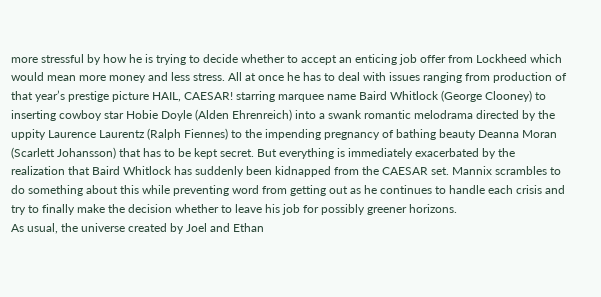more stressful by how he is trying to decide whether to accept an enticing job offer from Lockheed which would mean more money and less stress. All at once he has to deal with issues ranging from production of that year’s prestige picture HAIL, CAESAR! starring marquee name Baird Whitlock (George Clooney) to inserting cowboy star Hobie Doyle (Alden Ehrenreich) into a swank romantic melodrama directed by the uppity Laurence Laurentz (Ralph Fiennes) to the impending pregnancy of bathing beauty Deanna Moran (Scarlett Johansson) that has to be kept secret. But everything is immediately exacerbated by the realization that Baird Whitlock has suddenly been kidnapped from the CAESAR set. Mannix scrambles to do something about this while preventing word from getting out as he continues to handle each crisis and try to finally make the decision whether to leave his job for possibly greener horizons.
As usual, the universe created by Joel and Ethan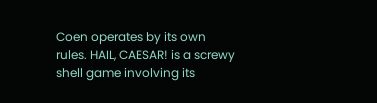Coen operates by its own rules. HAIL, CAESAR! is a screwy shell game involving its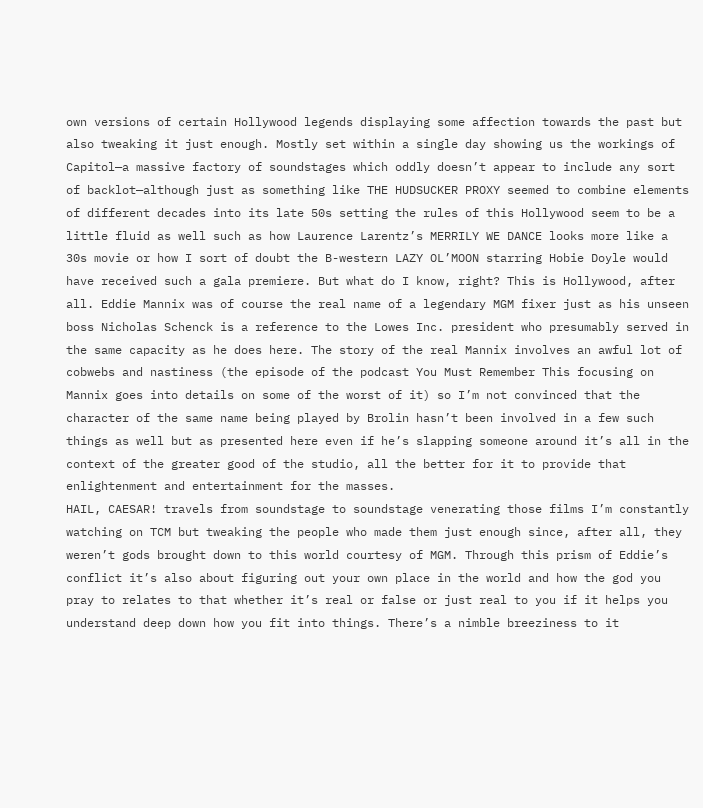own versions of certain Hollywood legends displaying some affection towards the past but also tweaking it just enough. Mostly set within a single day showing us the workings of Capitol—a massive factory of soundstages which oddly doesn’t appear to include any sort of backlot—although just as something like THE HUDSUCKER PROXY seemed to combine elements of different decades into its late 50s setting the rules of this Hollywood seem to be a little fluid as well such as how Laurence Larentz’s MERRILY WE DANCE looks more like a 30s movie or how I sort of doubt the B-western LAZY OL’MOON starring Hobie Doyle would have received such a gala premiere. But what do I know, right? This is Hollywood, after all. Eddie Mannix was of course the real name of a legendary MGM fixer just as his unseen boss Nicholas Schenck is a reference to the Lowes Inc. president who presumably served in the same capacity as he does here. The story of the real Mannix involves an awful lot of cobwebs and nastiness (the episode of the podcast You Must Remember This focusing on Mannix goes into details on some of the worst of it) so I’m not convinced that the character of the same name being played by Brolin hasn’t been involved in a few such things as well but as presented here even if he’s slapping someone around it’s all in the context of the greater good of the studio, all the better for it to provide that enlightenment and entertainment for the masses.
HAIL, CAESAR! travels from soundstage to soundstage venerating those films I’m constantly watching on TCM but tweaking the people who made them just enough since, after all, they weren’t gods brought down to this world courtesy of MGM. Through this prism of Eddie’s conflict it’s also about figuring out your own place in the world and how the god you pray to relates to that whether it’s real or false or just real to you if it helps you understand deep down how you fit into things. There’s a nimble breeziness to it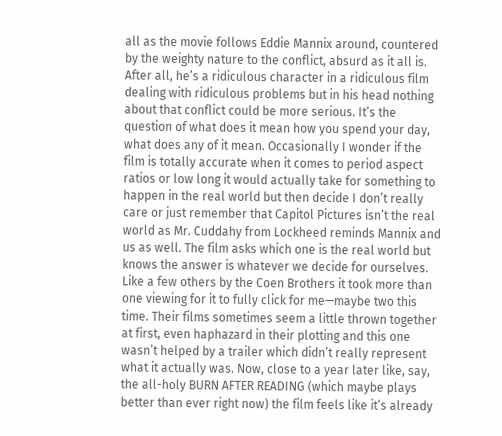all as the movie follows Eddie Mannix around, countered by the weighty nature to the conflict, absurd as it all is. After all, he’s a ridiculous character in a ridiculous film dealing with ridiculous problems but in his head nothing about that conflict could be more serious. It’s the question of what does it mean how you spend your day, what does any of it mean. Occasionally I wonder if the film is totally accurate when it comes to period aspect ratios or low long it would actually take for something to happen in the real world but then decide I don’t really care or just remember that Capitol Pictures isn’t the real world as Mr. Cuddahy from Lockheed reminds Mannix and us as well. The film asks which one is the real world but knows the answer is whatever we decide for ourselves.
Like a few others by the Coen Brothers it took more than one viewing for it to fully click for me—maybe two this time. Their films sometimes seem a little thrown together at first, even haphazard in their plotting and this one wasn’t helped by a trailer which didn’t really represent what it actually was. Now, close to a year later like, say, the all-holy BURN AFTER READING (which maybe plays better than ever right now) the film feels like it’s already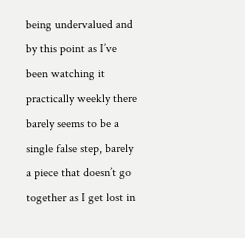being undervalued and by this point as I’ve been watching it practically weekly there barely seems to be a single false step, barely a piece that doesn’t go together as I get lost in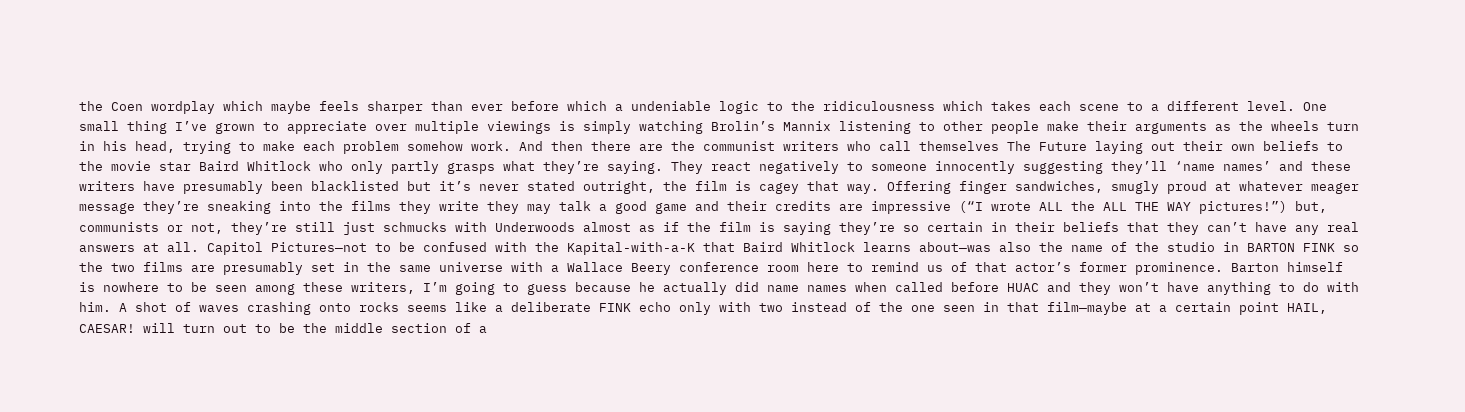the Coen wordplay which maybe feels sharper than ever before which a undeniable logic to the ridiculousness which takes each scene to a different level. One small thing I’ve grown to appreciate over multiple viewings is simply watching Brolin’s Mannix listening to other people make their arguments as the wheels turn in his head, trying to make each problem somehow work. And then there are the communist writers who call themselves The Future laying out their own beliefs to the movie star Baird Whitlock who only partly grasps what they’re saying. They react negatively to someone innocently suggesting they’ll ‘name names’ and these writers have presumably been blacklisted but it’s never stated outright, the film is cagey that way. Offering finger sandwiches, smugly proud at whatever meager message they’re sneaking into the films they write they may talk a good game and their credits are impressive (“I wrote ALL the ALL THE WAY pictures!”) but, communists or not, they’re still just schmucks with Underwoods almost as if the film is saying they’re so certain in their beliefs that they can’t have any real answers at all. Capitol Pictures—not to be confused with the Kapital-with-a-K that Baird Whitlock learns about—was also the name of the studio in BARTON FINK so the two films are presumably set in the same universe with a Wallace Beery conference room here to remind us of that actor’s former prominence. Barton himself is nowhere to be seen among these writers, I’m going to guess because he actually did name names when called before HUAC and they won’t have anything to do with him. A shot of waves crashing onto rocks seems like a deliberate FINK echo only with two instead of the one seen in that film—maybe at a certain point HAIL, CAESAR! will turn out to be the middle section of a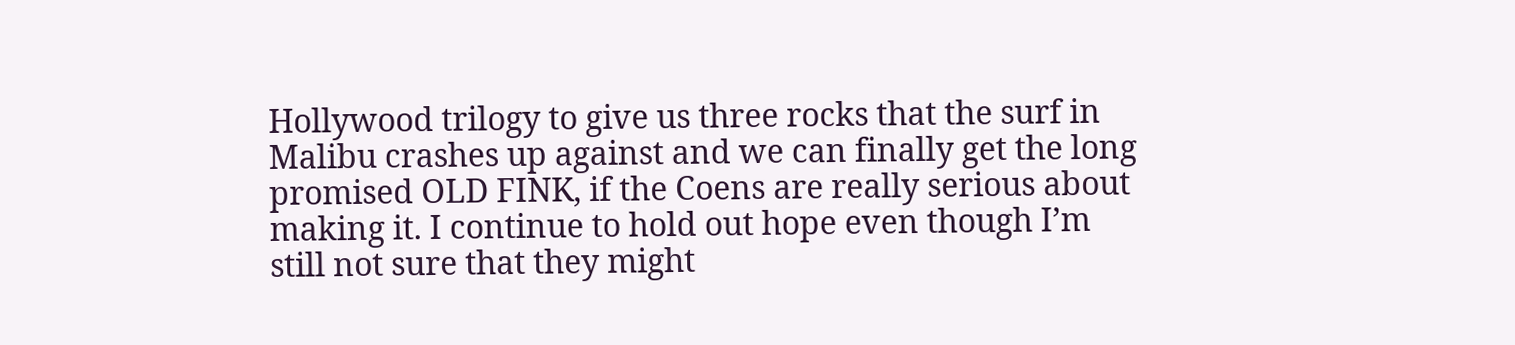Hollywood trilogy to give us three rocks that the surf in Malibu crashes up against and we can finally get the long promised OLD FINK, if the Coens are really serious about making it. I continue to hold out hope even though I’m still not sure that they might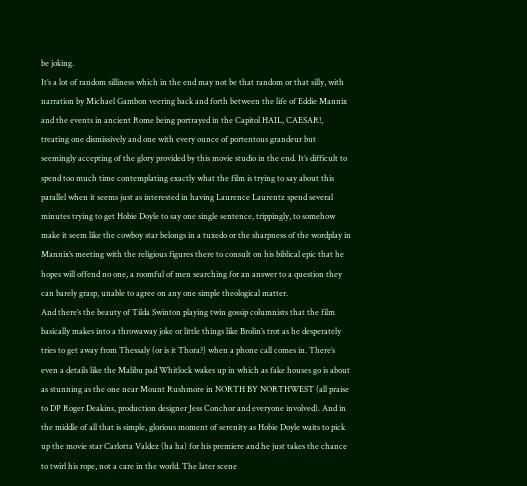be joking.
It’s a lot of random silliness which in the end may not be that random or that silly, with narration by Michael Gambon veering back and forth between the life of Eddie Mannix and the events in ancient Rome being portrayed in the Capitol HAIL, CAESAR!, treating one dismissively and one with every ounce of portentous grandeur but seemingly accepting of the glory provided by this movie studio in the end. It’s difficult to spend too much time contemplating exactly what the film is trying to say about this parallel when it seems just as interested in having Laurence Laurentz spend several minutes trying to get Hobie Doyle to say one single sentence, trippingly, to somehow make it seem like the cowboy star belongs in a tuxedo or the sharpness of the wordplay in Mannix’s meeting with the religious figures there to consult on his biblical epic that he hopes will offend no one, a roomful of men searching for an answer to a question they can barely grasp, unable to agree on any one simple theological matter.
And there’s the beauty of Tilda Swinton playing twin gossip columnists that the film basically makes into a throwaway joke or little things like Brolin’s trot as he desperately tries to get away from Thessaly (or is it Thora?) when a phone call comes in. There’s even a details like the Malibu pad Whitlock wakes up in which as fake houses go is about as stunning as the one near Mount Rushmore in NORTH BY NORTHWEST (all praise to DP Roger Deakins, production designer Jess Conchor and everyone involved). And in the middle of all that is simple, glorious moment of serenity as Hobie Doyle waits to pick up the movie star Carlotta Valdez (ha ha) for his premiere and he just takes the chance to twirl his rope, not a care in the world. The later scene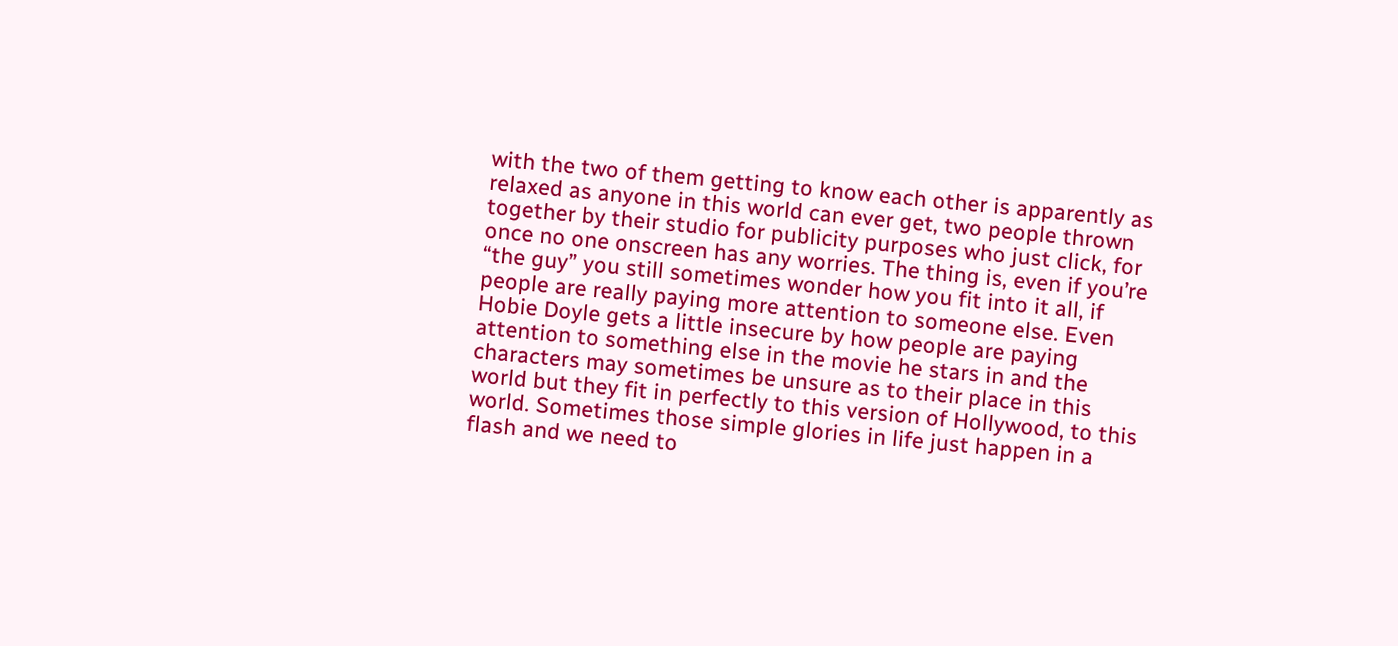with the two of them getting to know each other is apparently as relaxed as anyone in this world can ever get, two people thrown together by their studio for publicity purposes who just click, for once no one onscreen has any worries. The thing is, even if you’re “the guy” you still sometimes wonder how you fit into it all, if people are really paying more attention to someone else. Even Hobie Doyle gets a little insecure by how people are paying attention to something else in the movie he stars in and the characters may sometimes be unsure as to their place in this world but they fit in perfectly to this version of Hollywood, to this world. Sometimes those simple glories in life just happen in a flash and we need to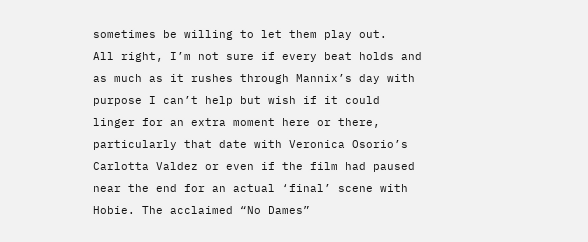sometimes be willing to let them play out.
All right, I’m not sure if every beat holds and as much as it rushes through Mannix’s day with purpose I can’t help but wish if it could linger for an extra moment here or there, particularly that date with Veronica Osorio’s Carlotta Valdez or even if the film had paused near the end for an actual ‘final’ scene with Hobie. The acclaimed “No Dames”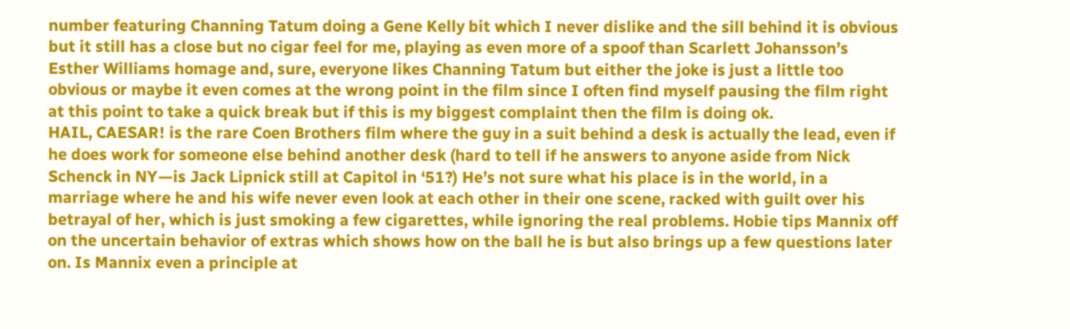number featuring Channing Tatum doing a Gene Kelly bit which I never dislike and the sill behind it is obvious but it still has a close but no cigar feel for me, playing as even more of a spoof than Scarlett Johansson’s Esther Williams homage and, sure, everyone likes Channing Tatum but either the joke is just a little too obvious or maybe it even comes at the wrong point in the film since I often find myself pausing the film right at this point to take a quick break but if this is my biggest complaint then the film is doing ok.
HAIL, CAESAR! is the rare Coen Brothers film where the guy in a suit behind a desk is actually the lead, even if he does work for someone else behind another desk (hard to tell if he answers to anyone aside from Nick Schenck in NY—is Jack Lipnick still at Capitol in ‘51?) He’s not sure what his place is in the world, in a marriage where he and his wife never even look at each other in their one scene, racked with guilt over his betrayal of her, which is just smoking a few cigarettes, while ignoring the real problems. Hobie tips Mannix off on the uncertain behavior of extras which shows how on the ball he is but also brings up a few questions later on. Is Mannix even a principle at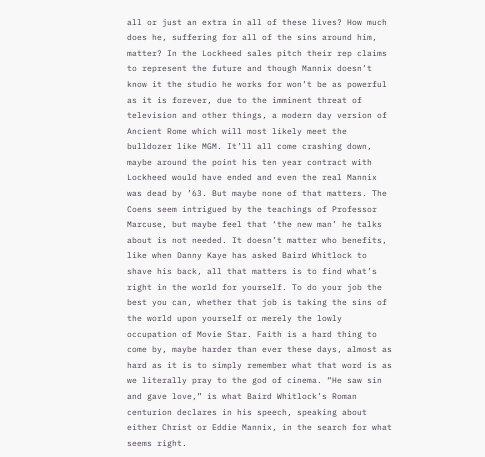all or just an extra in all of these lives? How much does he, suffering for all of the sins around him, matter? In the Lockheed sales pitch their rep claims to represent the future and though Mannix doesn’t know it the studio he works for won’t be as powerful as it is forever, due to the imminent threat of television and other things, a modern day version of Ancient Rome which will most likely meet the bulldozer like MGM. It’ll all come crashing down, maybe around the point his ten year contract with Lockheed would have ended and even the real Mannix was dead by ’63. But maybe none of that matters. The Coens seem intrigued by the teachings of Professor Marcuse, but maybe feel that ‘the new man’ he talks about is not needed. It doesn’t matter who benefits, like when Danny Kaye has asked Baird Whitlock to shave his back, all that matters is to find what’s right in the world for yourself. To do your job the best you can, whether that job is taking the sins of the world upon yourself or merely the lowly occupation of Movie Star. Faith is a hard thing to come by, maybe harder than ever these days, almost as hard as it is to simply remember what that word is as we literally pray to the god of cinema. “He saw sin and gave love,” is what Baird Whitlock’s Roman centurion declares in his speech, speaking about either Christ or Eddie Mannix, in the search for what seems right.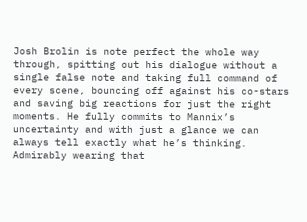Josh Brolin is note perfect the whole way through, spitting out his dialogue without a single false note and taking full command of every scene, bouncing off against his co-stars and saving big reactions for just the right moments. He fully commits to Mannix’s uncertainty and with just a glance we can always tell exactly what he’s thinking. Admirably wearing that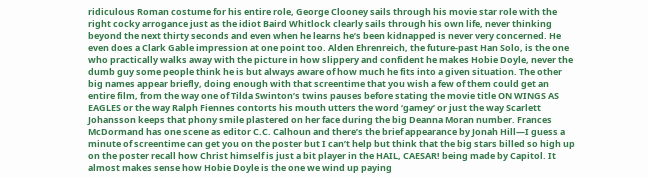ridiculous Roman costume for his entire role, George Clooney sails through his movie star role with the right cocky arrogance just as the idiot Baird Whitlock clearly sails through his own life, never thinking beyond the next thirty seconds and even when he learns he’s been kidnapped is never very concerned. He even does a Clark Gable impression at one point too. Alden Ehrenreich, the future-past Han Solo, is the one who practically walks away with the picture in how slippery and confident he makes Hobie Doyle, never the dumb guy some people think he is but always aware of how much he fits into a given situation. The other big names appear briefly, doing enough with that screentime that you wish a few of them could get an entire film, from the way one of Tilda Swinton’s twins pauses before stating the movie title ON WINGS AS EAGLES or the way Ralph Fiennes contorts his mouth utters the word ‘gamey’ or just the way Scarlett Johansson keeps that phony smile plastered on her face during the big Deanna Moran number. Frances McDormand has one scene as editor C.C. Calhoun and there’s the brief appearance by Jonah Hill—I guess a minute of screentime can get you on the poster but I can’t help but think that the big stars billed so high up on the poster recall how Christ himself is just a bit player in the HAIL, CAESAR! being made by Capitol. It almost makes sense how Hobie Doyle is the one we wind up paying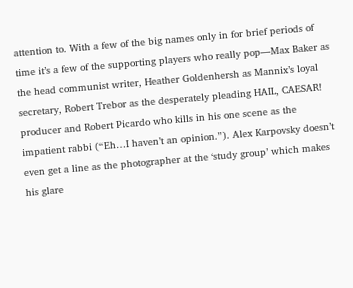attention to. With a few of the big names only in for brief periods of time it’s a few of the supporting players who really pop—Max Baker as the head communist writer, Heather Goldenhersh as Mannix’s loyal secretary, Robert Trebor as the desperately pleading HAIL, CAESAR! producer and Robert Picardo who kills in his one scene as the impatient rabbi (“Eh…I haven’t an opinion.”). Alex Karpovsky doesn’t even get a line as the photographer at the ‘study group’ which makes his glare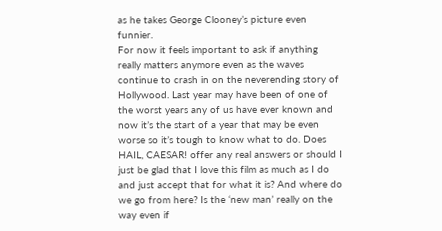as he takes George Clooney’s picture even funnier.
For now it feels important to ask if anything really matters anymore even as the waves continue to crash in on the neverending story of Hollywood. Last year may have been of one of the worst years any of us have ever known and now it’s the start of a year that may be even worse so it’s tough to know what to do. Does HAIL, CAESAR! offer any real answers or should I just be glad that I love this film as much as I do and just accept that for what it is? And where do we go from here? Is the ‘new man’ really on the way even if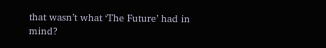that wasn’t what ‘The Future’ had in mind?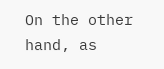On the other hand, as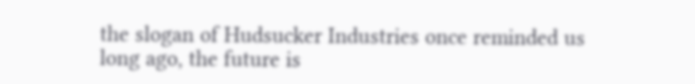the slogan of Hudsucker Industries once reminded us long ago, the future is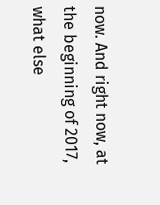now. And right now, at the beginning of 2017, what else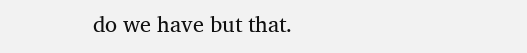do we have but that.